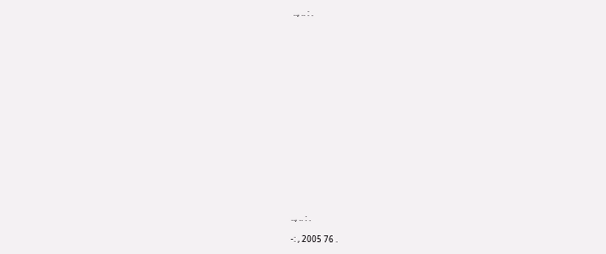.., .. : .


















.., .. : .

-: , 2005 76 .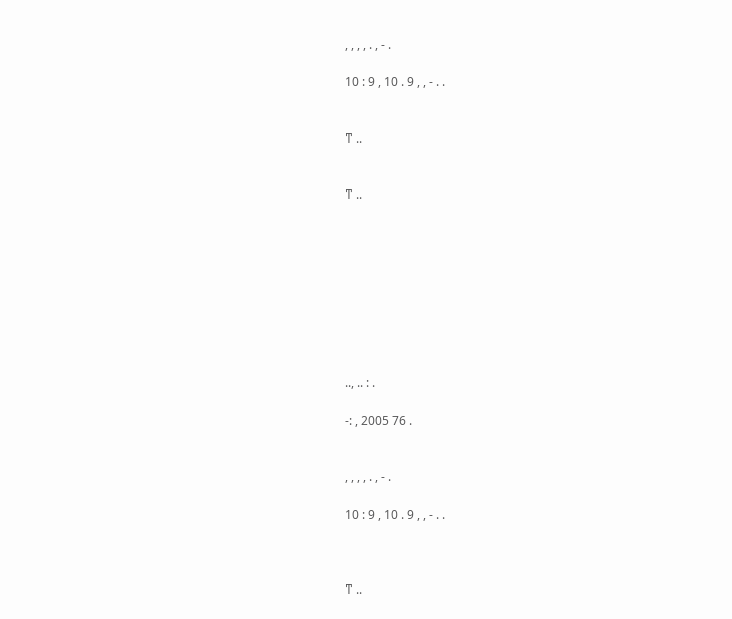, , , , . , - .

10 : 9 , 10 . 9 , , - . .


ͳ ..


ͳ ..









.., .. : .

-: , 2005 76 .


, , , , . , - .

10 : 9 , 10 . 9 , , - . .



ͳ ..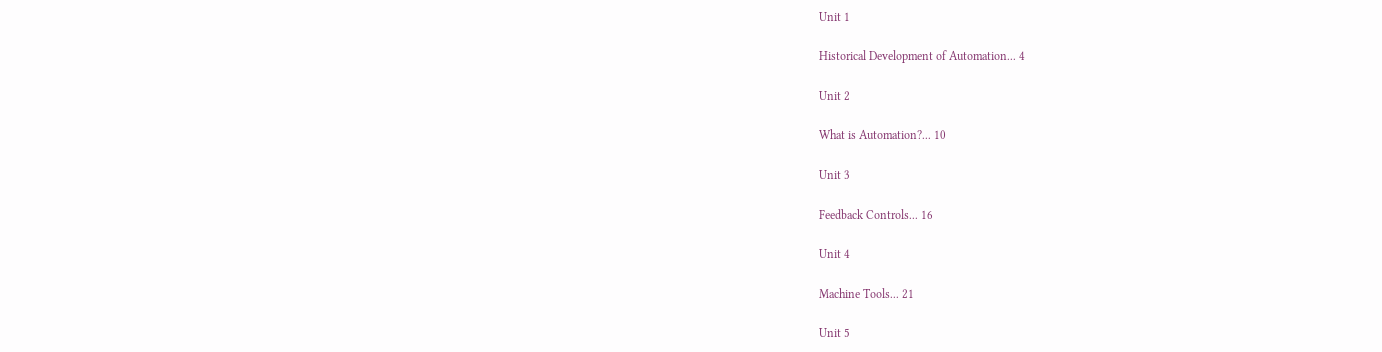Unit 1

Historical Development of Automation... 4

Unit 2

What is Automation?... 10

Unit 3

Feedback Controls... 16

Unit 4

Machine Tools... 21

Unit 5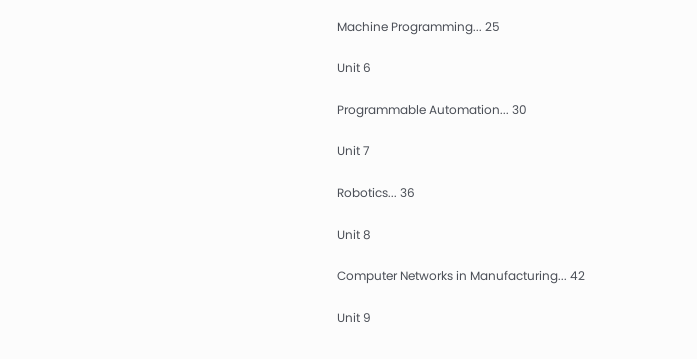Machine Programming... 25

Unit 6

Programmable Automation... 30

Unit 7

Robotics... 36

Unit 8

Computer Networks in Manufacturing... 42

Unit 9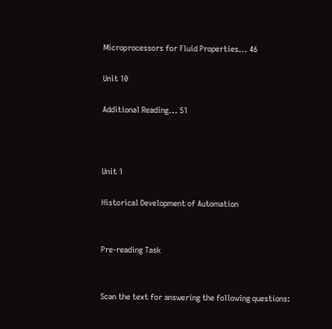Microprocessors for Fluid Properties... 46

Unit 10

Additional Reading... 51



Unit 1

Historical Development of Automation


Pre-reading Task


Scan the text for answering the following questions: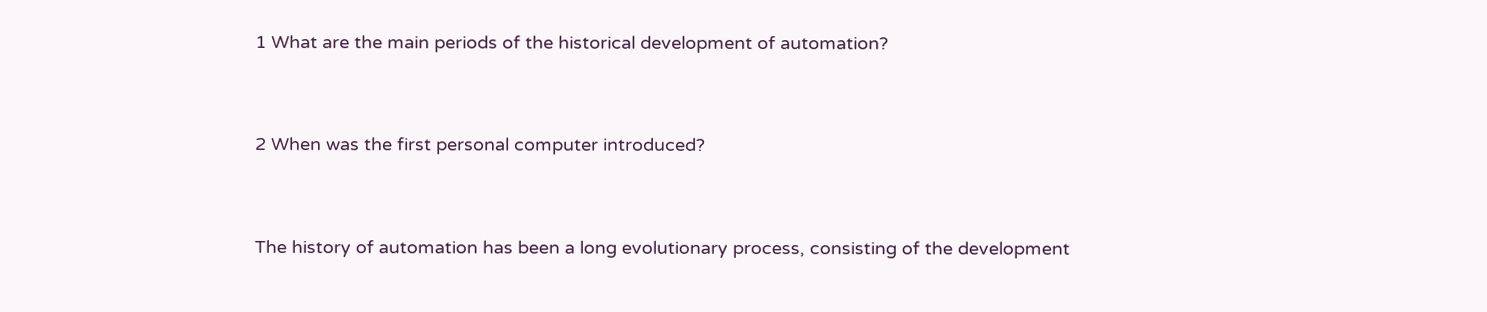1 What are the main periods of the historical development of automation?


2 When was the first personal computer introduced?


The history of automation has been a long evolutionary process, consisting of the development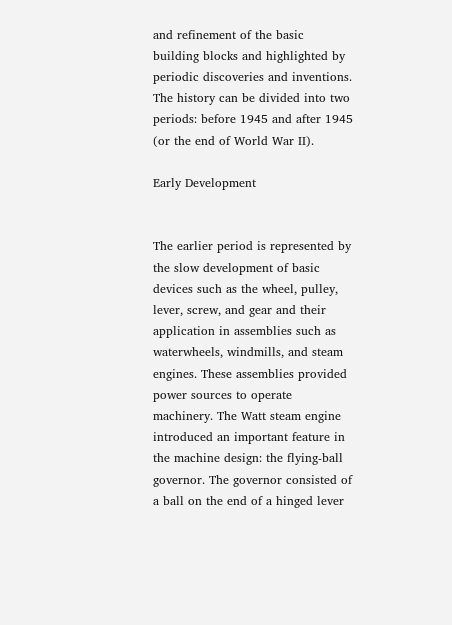and refinement of the basic building blocks and highlighted by periodic discoveries and inventions. The history can be divided into two periods: before 1945 and after 1945 (or the end of World War II).

Early Development


The earlier period is represented by the slow development of basic devices such as the wheel, pulley, lever, screw, and gear and their application in assemblies such as waterwheels, windmills, and steam engines. These assemblies provided power sources to operate machinery. The Watt steam engine introduced an important feature in the machine design: the flying-ball governor. The governor consisted of a ball on the end of a hinged lever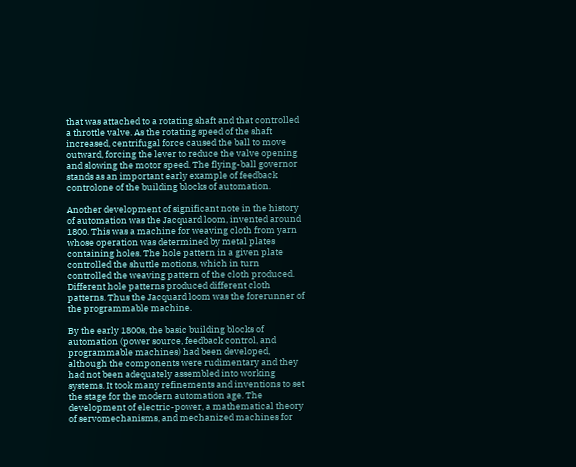that was attached to a rotating shaft and that controlled a throttle valve. As the rotating speed of the shaft increased, centrifugal force caused the ball to move outward, forcing the lever to reduce the valve opening and slowing the motor speed. The flying-ball governor stands as an important early example of feedback controlone of the building blocks of automation.

Another development of significant note in the history of automation was the Jacquard loom, invented around 1800. This was a machine for weaving cloth from yarn whose operation was determined by metal plates containing holes. The hole pattern in a given plate controlled the shuttle motions, which in turn controlled the weaving pattern of the cloth produced. Different hole patterns produced different cloth patterns. Thus the Jacquard loom was the forerunner of the programmable machine.

By the early 1800s, the basic building blocks of automation (power source, feedback control, and programmable machines) had been developed, although the components were rudimentary and they had not been adequately assembled into working systems. It took many refinements and inventions to set the stage for the modern automation age. The development of electric-power, a mathematical theory of servomechanisms, and mechanized machines for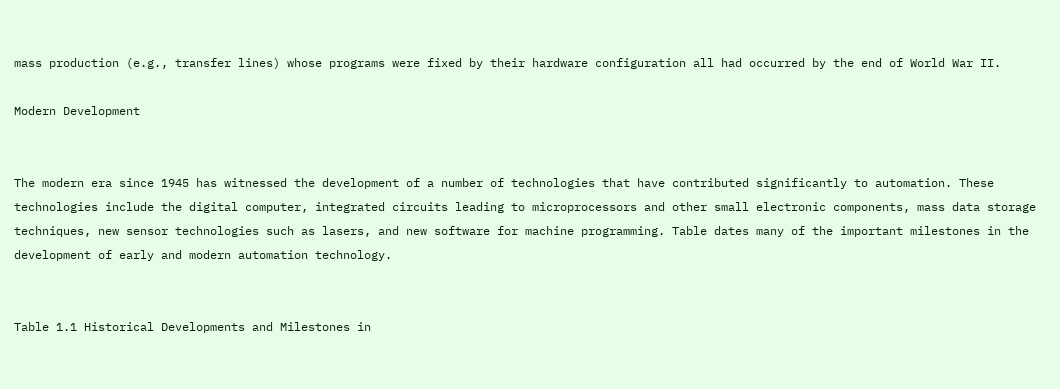mass production (e.g., transfer lines) whose programs were fixed by their hardware configuration all had occurred by the end of World War II.

Modern Development


The modern era since 1945 has witnessed the development of a number of technologies that have contributed significantly to automation. These technologies include the digital computer, integrated circuits leading to microprocessors and other small electronic components, mass data storage techniques, new sensor technologies such as lasers, and new software for machine programming. Table dates many of the important milestones in the development of early and modern automation technology.


Table 1.1 Historical Developments and Milestones in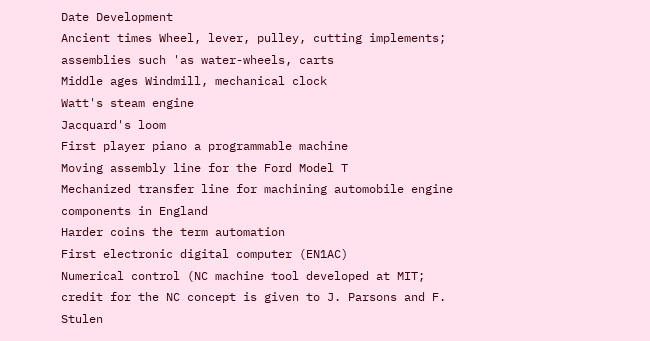Date Development
Ancient times Wheel, lever, pulley, cutting implements; assemblies such 'as water-wheels, carts
Middle ages Windmill, mechanical clock
Watt's steam engine
Jacquard's loom
First player piano a programmable machine
Moving assembly line for the Ford Model T
Mechanized transfer line for machining automobile engine components in England
Harder coins the term automation
First electronic digital computer (EN1AC)
Numerical control (NC machine tool developed at MIT; credit for the NC concept is given to J. Parsons and F. Stulen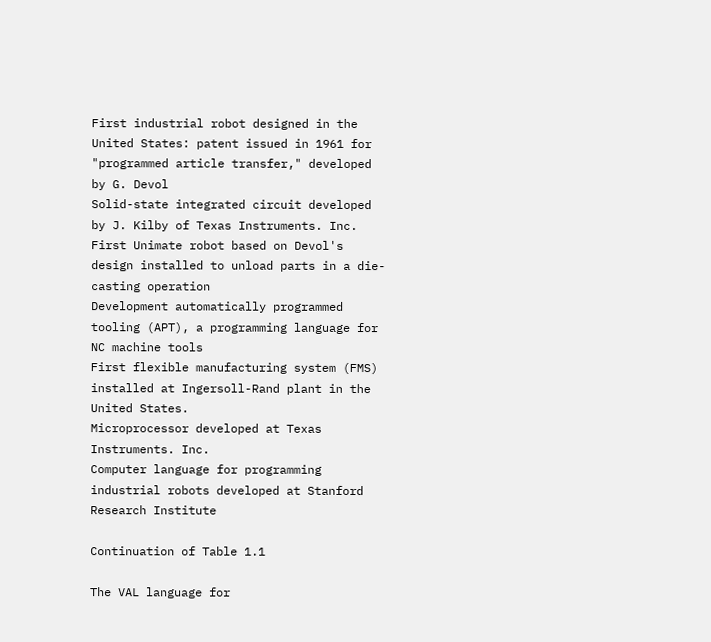First industrial robot designed in the United States: patent issued in 1961 for "programmed article transfer," developed by G. Devol
Solid-state integrated circuit developed by J. Kilby of Texas Instruments. Inc.
First Unimate robot based on Devol's design installed to unload parts in a die-casting operation
Development automatically programmed tooling (APT), a programming language for NC machine tools
First flexible manufacturing system (FMS) installed at Ingersoll-Rand plant in the United States.
Microprocessor developed at Texas Instruments. Inc.
Computer language for programming industrial robots developed at Stanford Research Institute

Continuation of Table 1.1

The VAL language for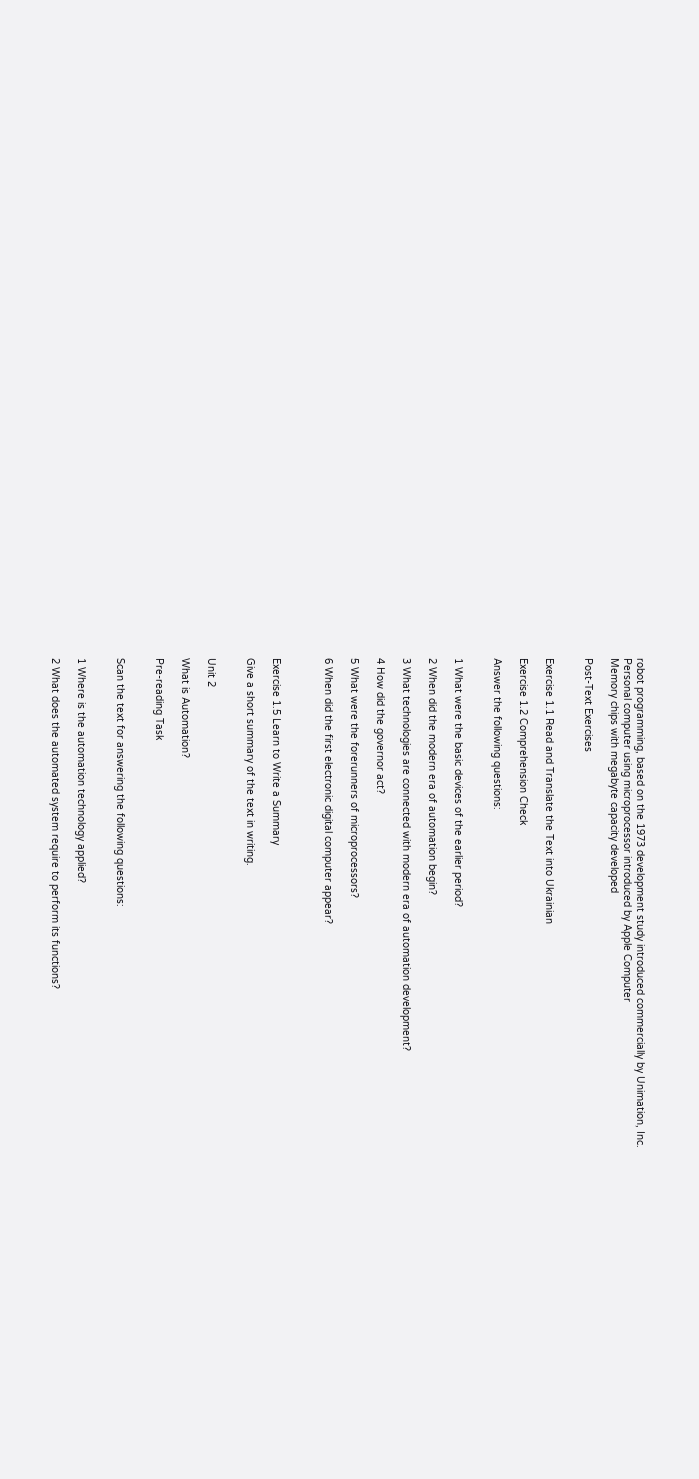robot programming, based on the 1973 development study introduced commercially by Unimation, Inc.
Personal computer using microprocessor introduced by Apple Computer
Memory chips with megabyte capacity developed

Post-Text Exercises


Exercise 1.1 Read and Translate the Text into Ukrainian

Exercise 1.2 Comprehension Check

Answer the following questions:


1 What were the basic devices of the earlier period?

2 When did the modern era of automation begin?

3 What technologies are connected with modern era of automation development?

4 How did the governor act?

5 What were the forerunners of microprocessors?

6 When did the first electronic digital computer appear?



Exercise 1.5 Learn to Write a Summary

Give a short summary of the text in writing.


Unit 2

What is Automation?

Pre-reading Task


Scan the text for answering the following questions:


1 Where is the automation technology applied?

2 What does the automated system require to perform its functions?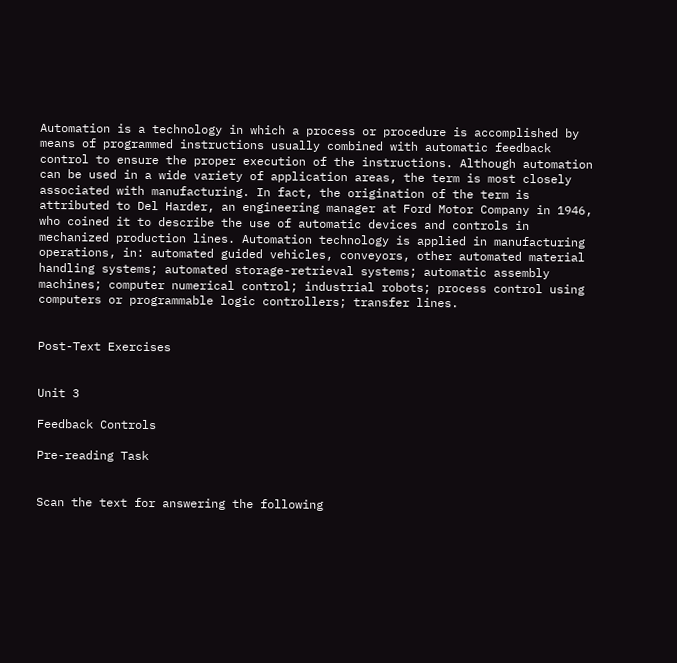Automation is a technology in which a process or procedure is accomplished by means of programmed instructions usually combined with automatic feedback control to ensure the proper execution of the instructions. Although automation can be used in a wide variety of application areas, the term is most closely associated with manufacturing. In fact, the origination of the term is attributed to Del Harder, an engineering manager at Ford Motor Company in 1946, who coined it to describe the use of automatic devices and controls in mechanized production lines. Automation technology is applied in manufacturing operations, in: automated guided vehicles, conveyors, other automated material handling systems; automated storage-retrieval systems; automatic assembly machines; computer numerical control; industrial robots; process control using computers or programmable logic controllers; transfer lines.


Post-Text Exercises


Unit 3

Feedback Controls

Pre-reading Task


Scan the text for answering the following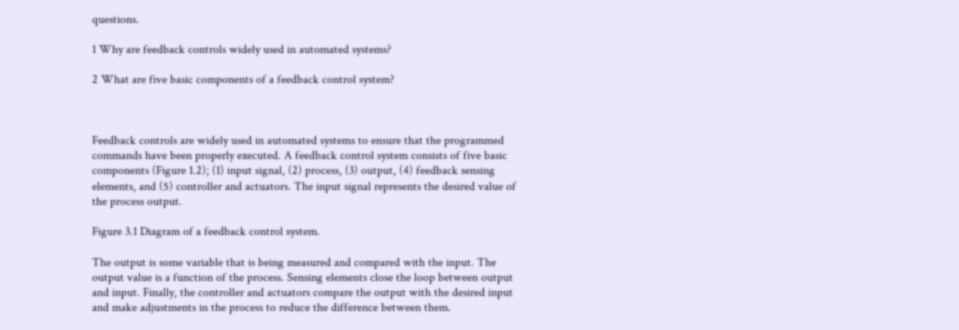questions.

1 Why are feedback controls widely used in automated systems?

2 What are five basic components of a feedback control system?



Feedback controls are widely used in automated systems to ensure that the programmed commands have been properly executed. A feedback control system consists of five basic components (Figure 1.2); (1) input signal, (2) process, (3) output, (4) feedback sensing elements, and (5) controller and actuators. The input signal represents the desired value of the process output.

Figure 3.1 Diagram of a feedback control system.

The output is some variable that is being measured and compared with the input. The output value is a function of the process. Sensing elements close the loop between output and input. Finally, the controller and actuators compare the output with the desired input and make adjustments in the process to reduce the difference between them.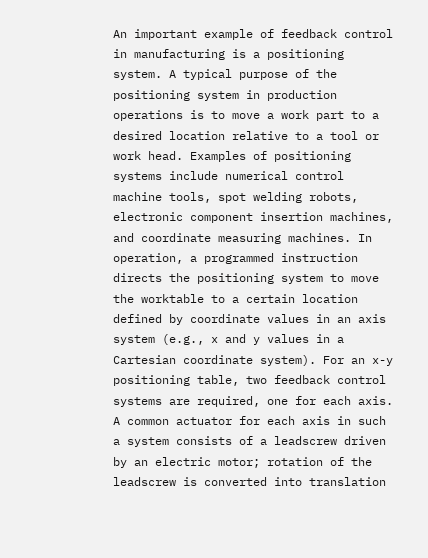An important example of feedback control in manufacturing is a positioning system. A typical purpose of the positioning system in production operations is to move a work part to a desired location relative to a tool or work head. Examples of positioning systems include numerical control machine tools, spot welding robots, electronic component insertion machines, and coordinate measuring machines. In operation, a programmed instruction directs the positioning system to move the worktable to a certain location defined by coordinate values in an axis system (e.g., x and y values in a Cartesian coordinate system). For an x-y positioning table, two feedback control systems are required, one for each axis. A common actuator for each axis in such a system consists of a leadscrew driven by an electric motor; rotation of the leadscrew is converted into translation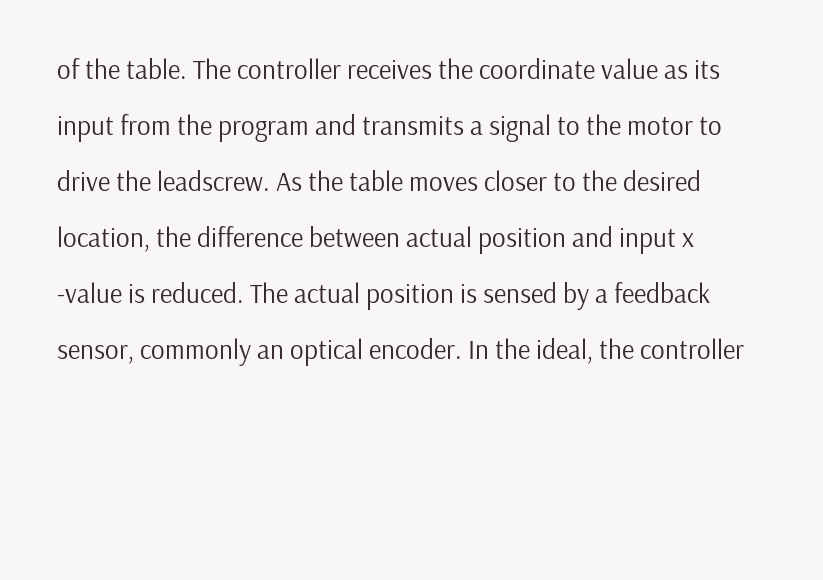of the table. The controller receives the coordinate value as its input from the program and transmits a signal to the motor to drive the leadscrew. As the table moves closer to the desired location, the difference between actual position and input x -value is reduced. The actual position is sensed by a feedback sensor, commonly an optical encoder. In the ideal, the controller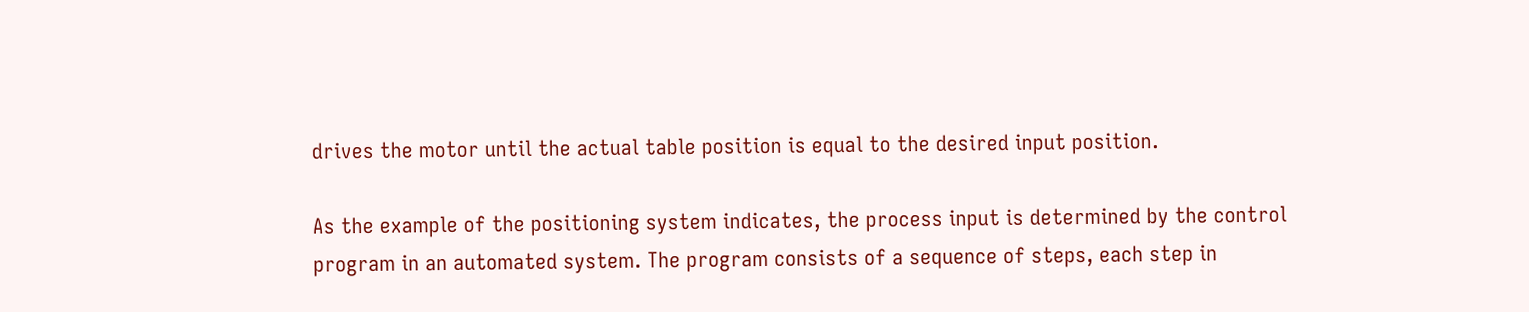drives the motor until the actual table position is equal to the desired input position.

As the example of the positioning system indicates, the process input is determined by the control program in an automated system. The program consists of a sequence of steps, each step in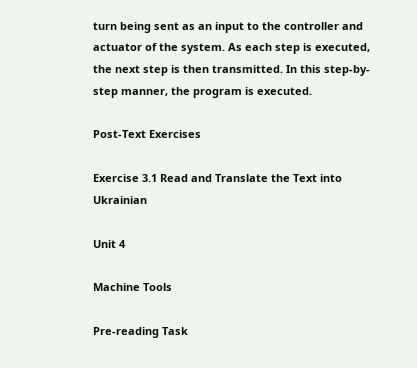turn being sent as an input to the controller and actuator of the system. As each step is executed, the next step is then transmitted. In this step-by-step manner, the program is executed.

Post-Text Exercises

Exercise 3.1 Read and Translate the Text into Ukrainian

Unit 4

Machine Tools

Pre-reading Task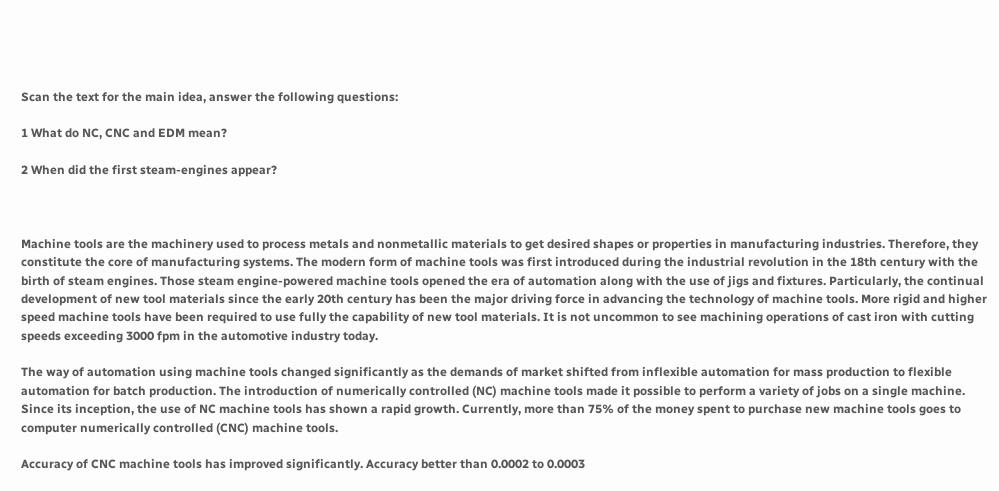Scan the text for the main idea, answer the following questions:

1 What do NC, CNC and EDM mean?

2 When did the first steam-engines appear?



Machine tools are the machinery used to process metals and nonmetallic materials to get desired shapes or properties in manufacturing industries. Therefore, they constitute the core of manufacturing systems. The modern form of machine tools was first introduced during the industrial revolution in the 18th century with the birth of steam engines. Those steam engine-powered machine tools opened the era of automation along with the use of jigs and fixtures. Particularly, the continual development of new tool materials since the early 20th century has been the major driving force in advancing the technology of machine tools. More rigid and higher speed machine tools have been required to use fully the capability of new tool materials. It is not uncommon to see machining operations of cast iron with cutting speeds exceeding 3000 fpm in the automotive industry today.

The way of automation using machine tools changed significantly as the demands of market shifted from inflexible automation for mass production to flexible automation for batch production. The introduction of numerically controlled (NC) machine tools made it possible to perform a variety of jobs on a single machine. Since its inception, the use of NC machine tools has shown a rapid growth. Currently, more than 75% of the money spent to purchase new machine tools goes to computer numerically controlled (CNC) machine tools.

Accuracy of CNC machine tools has improved significantly. Accuracy better than 0.0002 to 0.0003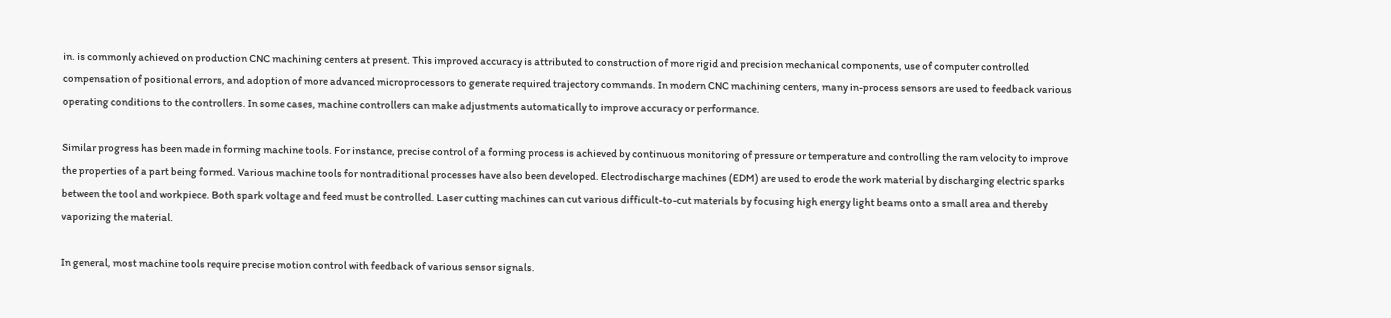in. is commonly achieved on production CNC machining centers at present. This improved accuracy is attributed to construction of more rigid and precision mechanical components, use of computer controlled compensation of positional errors, and adoption of more advanced microprocessors to generate required trajectory commands. In modern CNC machining centers, many in-process sensors are used to feedback various operating conditions to the controllers. In some cases, machine controllers can make adjustments automatically to improve accuracy or performance.

Similar progress has been made in forming machine tools. For instance, precise control of a forming process is achieved by continuous monitoring of pressure or temperature and controlling the ram velocity to improve the properties of a part being formed. Various machine tools for nontraditional processes have also been developed. Electrodischarge machines (EDM) are used to erode the work material by discharging electric sparks between the tool and workpiece. Both spark voltage and feed must be controlled. Laser cutting machines can cut various difficult-to-cut materials by focusing high energy light beams onto a small area and thereby vaporizing the material.

In general, most machine tools require precise motion control with feedback of various sensor signals.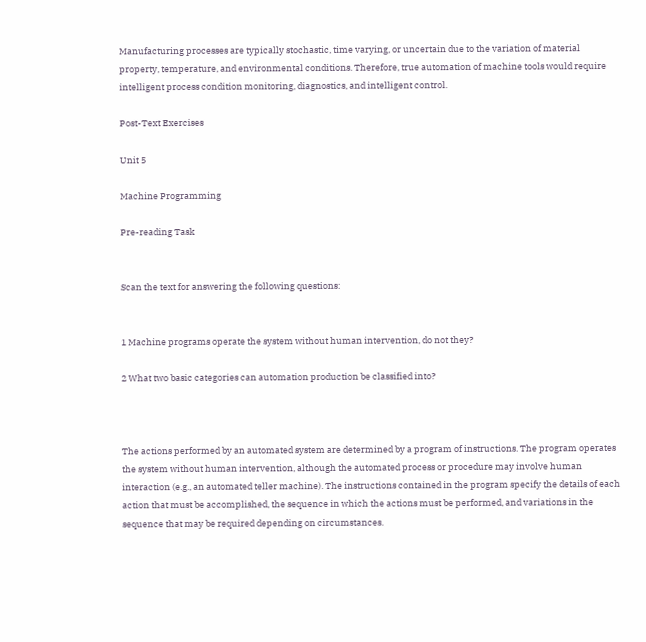Manufacturing processes are typically stochastic, time varying, or uncertain due to the variation of material property, temperature, and environmental conditions. Therefore, true automation of machine tools would require intelligent process condition monitoring, diagnostics, and intelligent control.

Post-Text Exercises

Unit 5

Machine Programming

Pre-reading Task


Scan the text for answering the following questions:


1 Machine programs operate the system without human intervention, do not they?

2 What two basic categories can automation production be classified into?



The actions performed by an automated system are determined by a program of instructions. The program operates the system without human intervention, although the automated process or procedure may involve human interaction (e.g., an automated teller machine). The instructions contained in the program specify the details of each action that must be accomplished, the sequence in which the actions must be performed, and variations in the sequence that may be required depending on circumstances.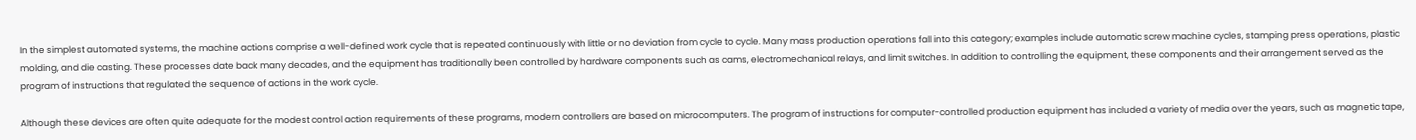In the simplest automated systems, the machine actions comprise a well-defined work cycle that is repeated continuously with little or no deviation from cycle to cycle. Many mass production operations fall into this category; examples include automatic screw machine cycles, stamping press operations, plastic molding, and die casting. These processes date back many decades, and the equipment has traditionally been controlled by hardware components such as cams, electromechanical relays, and limit switches. In addition to controlling the equipment, these components and their arrangement served as the program of instructions that regulated the sequence of actions in the work cycle.

Although these devices are often quite adequate for the modest control action requirements of these programs, modern controllers are based on microcomputers. The program of instructions for computer-controlled production equipment has included a variety of media over the years, such as magnetic tape,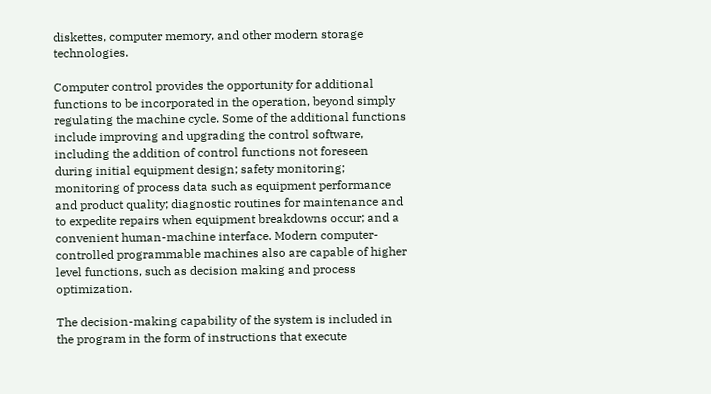diskettes, computer memory, and other modern storage technologies.

Computer control provides the opportunity for additional functions to be incorporated in the operation, beyond simply regulating the machine cycle. Some of the additional functions include improving and upgrading the control software, including the addition of control functions not foreseen during initial equipment design; safety monitoring; monitoring of process data such as equipment performance and product quality; diagnostic routines for maintenance and to expedite repairs when equipment breakdowns occur; and a convenient human-machine interface. Modern computer-controlled programmable machines also are capable of higher level functions, such as decision making and process optimization.

The decision-making capability of the system is included in the program in the form of instructions that execute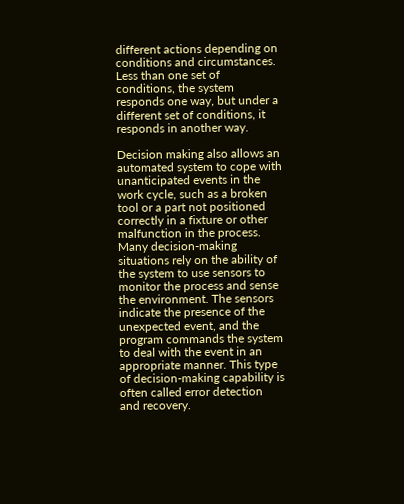different actions depending on conditions and circumstances. Less than one set of conditions, the system responds one way, but under a different set of conditions, it responds in another way.

Decision making also allows an automated system to cope with unanticipated events in the work cycle, such as a broken tool or a part not positioned correctly in a fixture or other malfunction in the process. Many decision-making situations rely on the ability of the system to use sensors to monitor the process and sense the environment. The sensors indicate the presence of the unexpected event, and the program commands the system to deal with the event in an appropriate manner. This type of decision-making capability is often called error detection and recovery.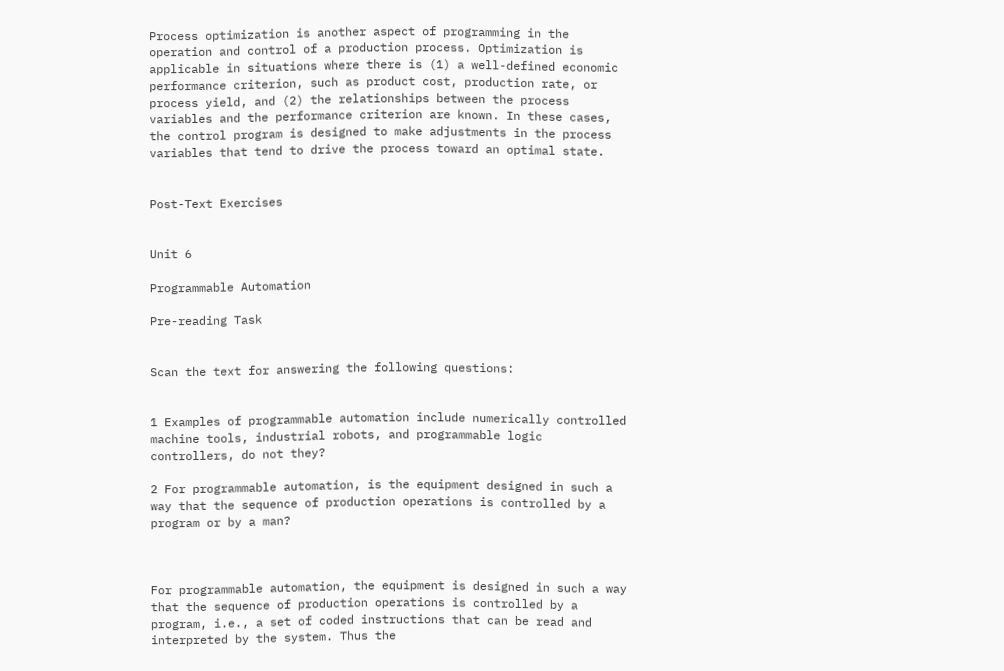Process optimization is another aspect of programming in the operation and control of a production process. Optimization is applicable in situations where there is (1) a well-defined economic performance criterion, such as product cost, production rate, or process yield, and (2) the relationships between the process variables and the performance criterion are known. In these cases, the control program is designed to make adjustments in the process variables that tend to drive the process toward an optimal state.


Post-Text Exercises


Unit 6

Programmable Automation

Pre-reading Task


Scan the text for answering the following questions:


1 Examples of programmable automation include numerically controlled machine tools, industrial robots, and programmable logic controllers, do not they?

2 For programmable automation, is the equipment designed in such a way that the sequence of production operations is controlled by a program or by a man?



For programmable automation, the equipment is designed in such a way that the sequence of production operations is controlled by a program, i.e., a set of coded instructions that can be read and interpreted by the system. Thus the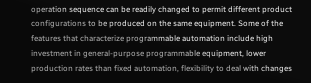operation sequence can be readily changed to permit different product configurations to be produced on the same equipment. Some of the features that characterize programmable automation include high investment in general-purpose programmable equipment, lower production rates than fixed automation, flexibility to deal with changes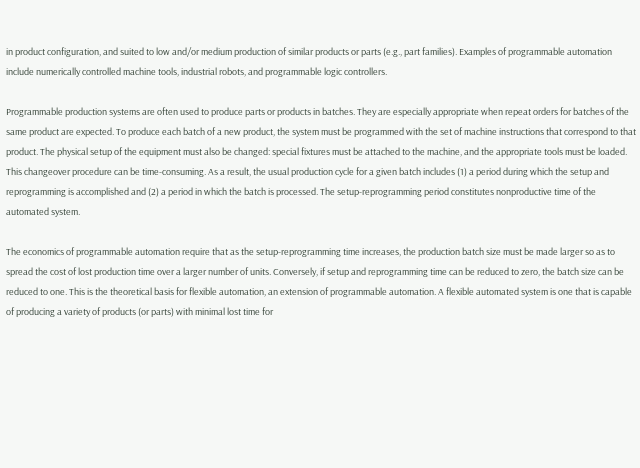in product configuration, and suited to low and/or medium production of similar products or parts (e.g., part families). Examples of programmable automation include numerically controlled machine tools, industrial robots, and programmable logic controllers.

Programmable production systems are often used to produce parts or products in batches. They are especially appropriate when repeat orders for batches of the same product are expected. To produce each batch of a new product, the system must be programmed with the set of machine instructions that correspond to that product. The physical setup of the equipment must also be changed: special fixtures must be attached to the machine, and the appropriate tools must be loaded. This changeover procedure can be time-consuming. As a result, the usual production cycle for a given batch includes (1) a period during which the setup and reprogramming is accomplished and (2) a period in which the batch is processed. The setup-reprogramming period constitutes nonproductive time of the automated system.

The economics of programmable automation require that as the setup-reprogramming time increases, the production batch size must be made larger so as to spread the cost of lost production time over a larger number of units. Conversely, if setup and reprogramming time can be reduced to zero, the batch size can be reduced to one. This is the theoretical basis for flexible automation, an extension of programmable automation. A flexible automated system is one that is capable of producing a variety of products (or parts) with minimal lost time for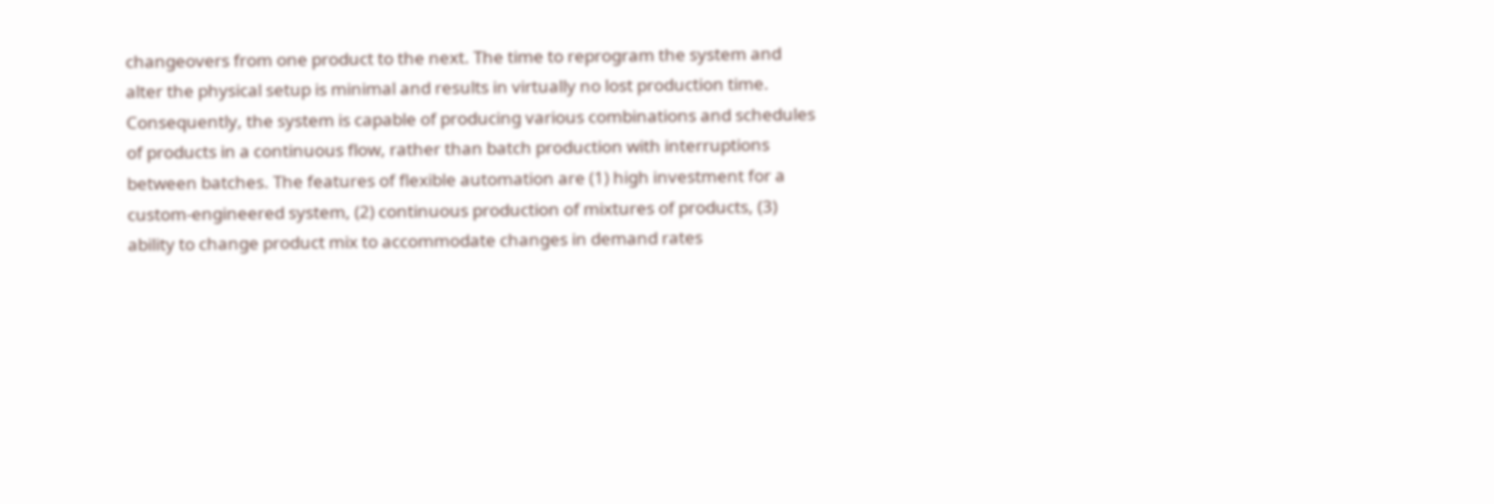changeovers from one product to the next. The time to reprogram the system and alter the physical setup is minimal and results in virtually no lost production time. Consequently, the system is capable of producing various combinations and schedules of products in a continuous flow, rather than batch production with interruptions between batches. The features of flexible automation are (1) high investment for a custom-engineered system, (2) continuous production of mixtures of products, (3) ability to change product mix to accommodate changes in demand rates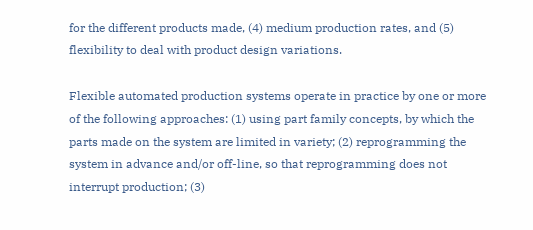for the different products made, (4) medium production rates, and (5) flexibility to deal with product design variations.

Flexible automated production systems operate in practice by one or more of the following approaches: (1) using part family concepts, by which the parts made on the system are limited in variety; (2) reprogramming the system in advance and/or off-line, so that reprogramming does not interrupt production; (3)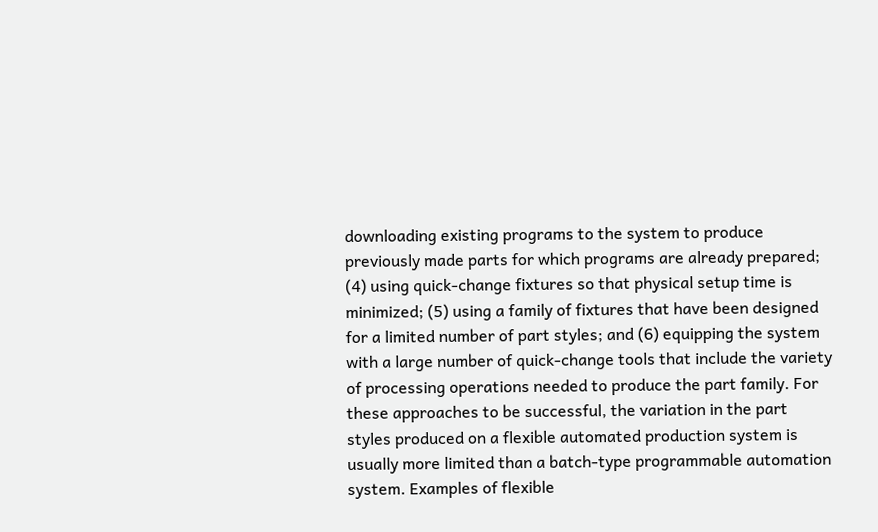downloading existing programs to the system to produce previously made parts for which programs are already prepared; (4) using quick-change fixtures so that physical setup time is minimized; (5) using a family of fixtures that have been designed for a limited number of part styles; and (6) equipping the system with a large number of quick-change tools that include the variety of processing operations needed to produce the part family. For these approaches to be successful, the variation in the part styles produced on a flexible automated production system is usually more limited than a batch-type programmable automation system. Examples of flexible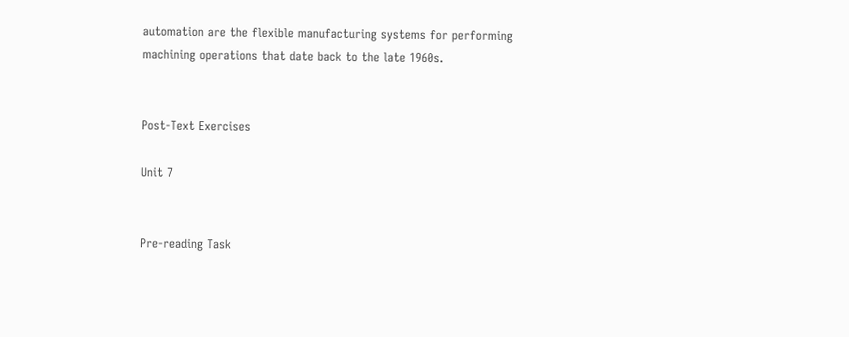automation are the flexible manufacturing systems for performing machining operations that date back to the late 1960s.


Post-Text Exercises

Unit 7


Pre-reading Task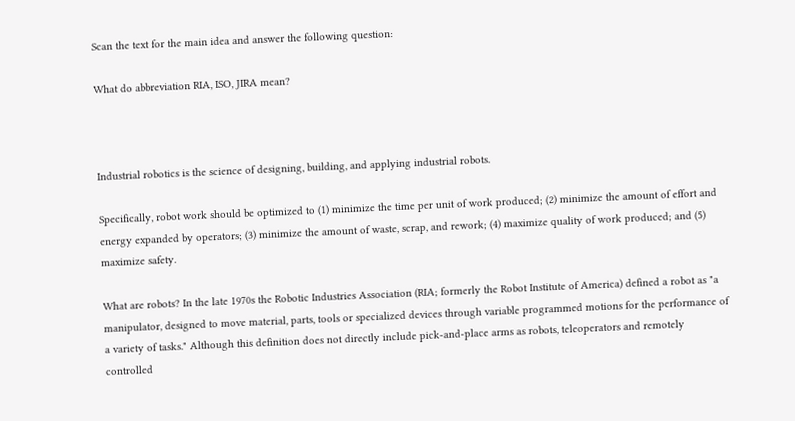Scan the text for the main idea and answer the following question:

What do abbreviation RIA, ISO, JIRA mean?



Industrial robotics is the science of designing, building, and applying industrial robots.

Specifically, robot work should be optimized to (1) minimize the time per unit of work produced; (2) minimize the amount of effort and energy expanded by operators; (3) minimize the amount of waste, scrap, and rework; (4) maximize quality of work produced; and (5) maximize safety.

What are robots? In the late 1970s the Robotic Industries Association (RIA; formerly the Robot Institute of America) defined a robot as "a manipulator, designed to move material, parts, tools or specialized devices through variable programmed motions for the performance of a variety of tasks." Although this definition does not directly include pick-and-place arms as robots, teleoperators and remotely controlled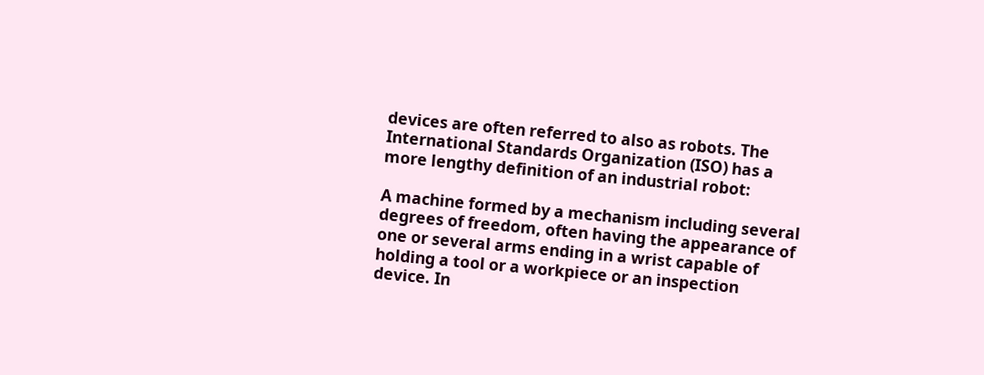devices are often referred to also as robots. The International Standards Organization (ISO) has a more lengthy definition of an industrial robot:

A machine formed by a mechanism including several degrees of freedom, often having the appearance of one or several arms ending in a wrist capable of holding a tool or a workpiece or an inspection device. In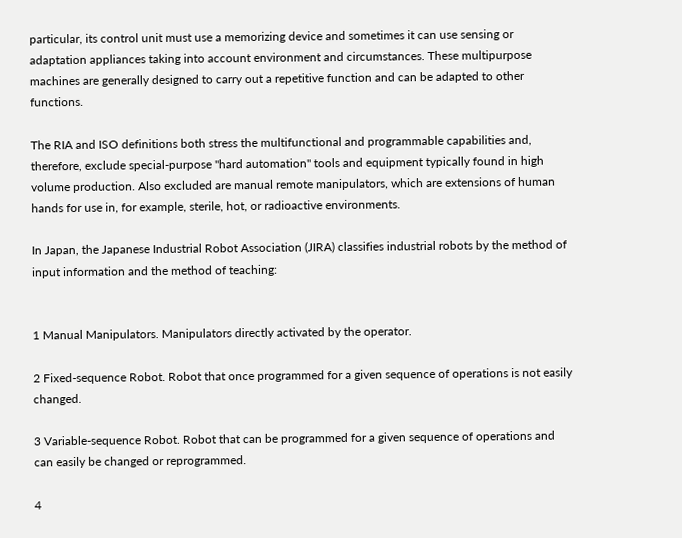particular, its control unit must use a memorizing device and sometimes it can use sensing or adaptation appliances taking into account environment and circumstances. These multipurpose machines are generally designed to carry out a repetitive function and can be adapted to other functions.

The RIA and ISO definitions both stress the multifunctional and programmable capabilities and, therefore, exclude special-purpose "hard automation" tools and equipment typically found in high volume production. Also excluded are manual remote manipulators, which are extensions of human hands for use in, for example, sterile, hot, or radioactive environments.

In Japan, the Japanese Industrial Robot Association (JIRA) classifies industrial robots by the method of input information and the method of teaching:


1 Manual Manipulators. Manipulators directly activated by the operator.

2 Fixed-sequence Robot. Robot that once programmed for a given sequence of operations is not easily changed.

3 Variable-sequence Robot. Robot that can be programmed for a given sequence of operations and can easily be changed or reprogrammed.

4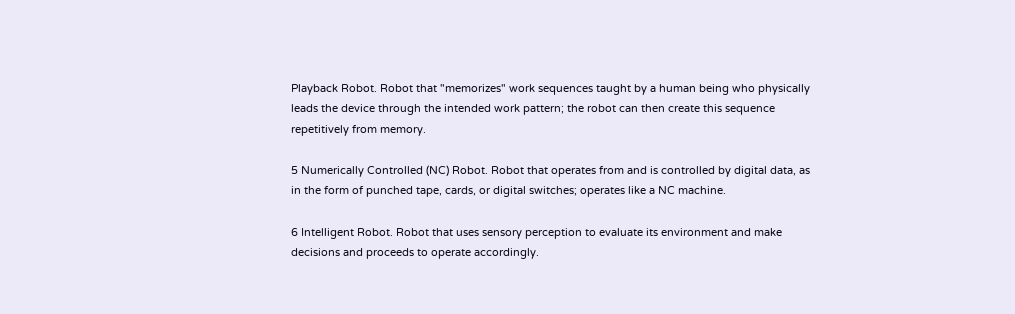Playback Robot. Robot that "memorizes" work sequences taught by a human being who physically leads the device through the intended work pattern; the robot can then create this sequence repetitively from memory.

5 Numerically Controlled (NC) Robot. Robot that operates from and is controlled by digital data, as in the form of punched tape, cards, or digital switches; operates like a NC machine.

6 Intelligent Robot. Robot that uses sensory perception to evaluate its environment and make decisions and proceeds to operate accordingly.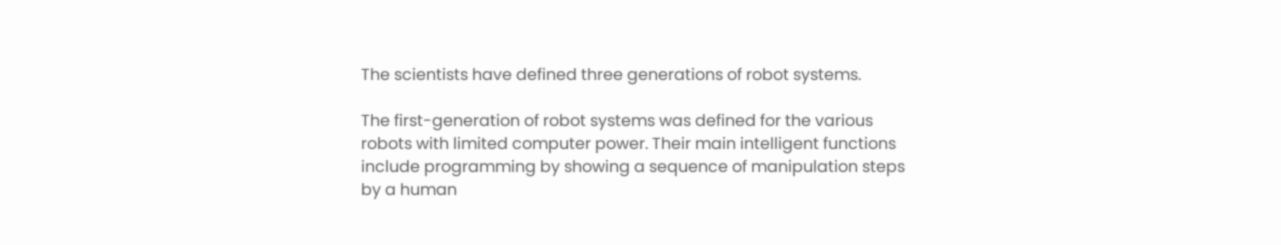The scientists have defined three generations of robot systems.

The first-generation of robot systems was defined for the various robots with limited computer power. Their main intelligent functions include programming by showing a sequence of manipulation steps by a human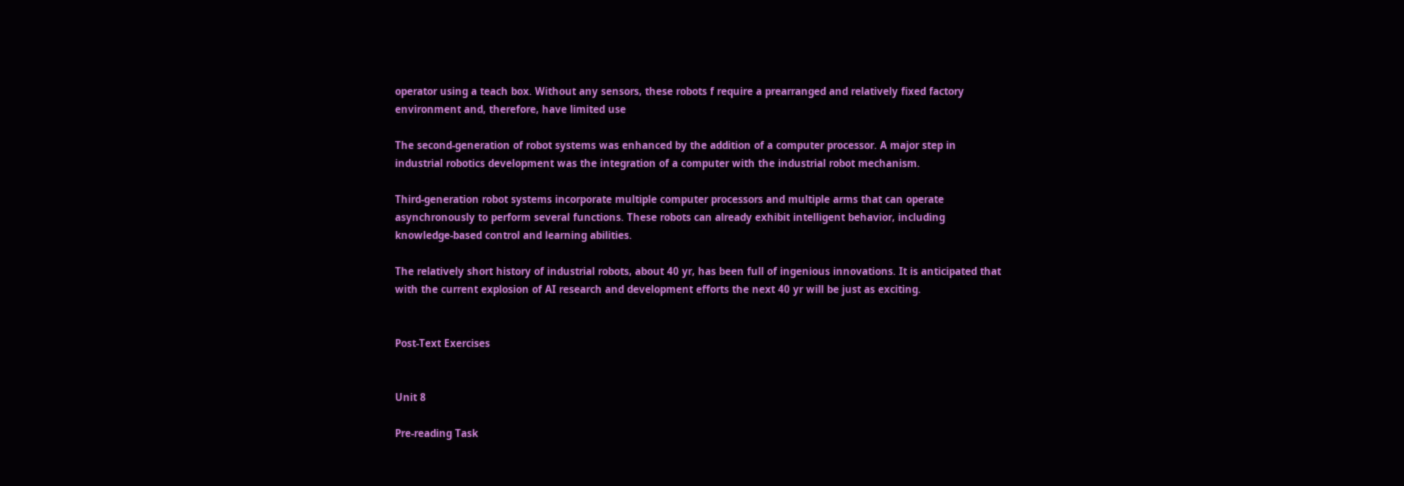operator using a teach box. Without any sensors, these robots f require a prearranged and relatively fixed factory environment and, therefore, have limited use

The second-generation of robot systems was enhanced by the addition of a computer processor. A major step in industrial robotics development was the integration of a computer with the industrial robot mechanism.

Third-generation robot systems incorporate multiple computer processors and multiple arms that can operate asynchronously to perform several functions. These robots can already exhibit intelligent behavior, including knowledge-based control and learning abilities.

The relatively short history of industrial robots, about 40 yr, has been full of ingenious innovations. It is anticipated that with the current explosion of AI research and development efforts the next 40 yr will be just as exciting.


Post-Text Exercises


Unit 8

Pre-reading Task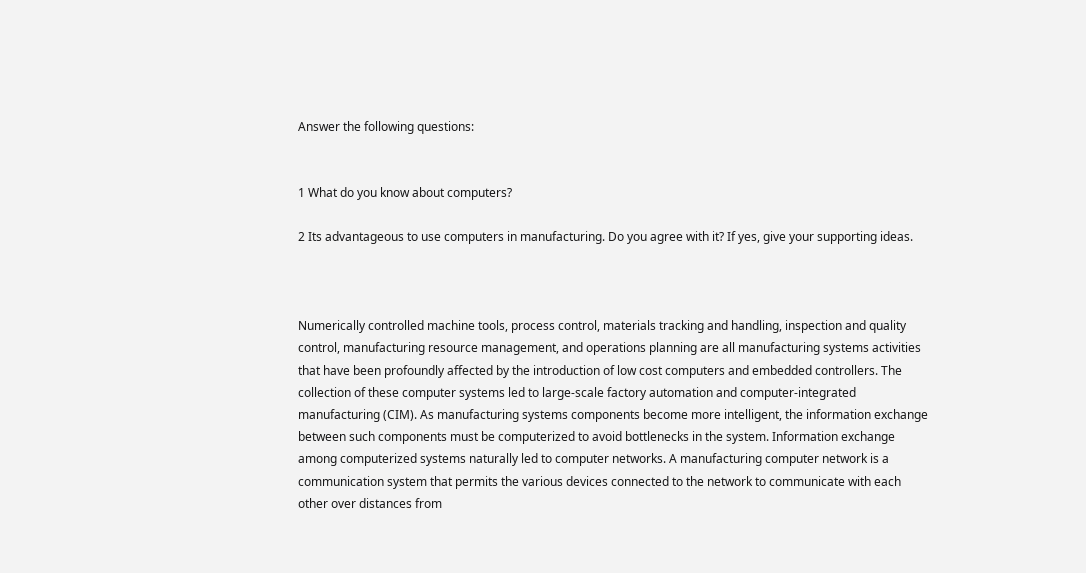Answer the following questions:


1 What do you know about computers?

2 Its advantageous to use computers in manufacturing. Do you agree with it? If yes, give your supporting ideas.



Numerically controlled machine tools, process control, materials tracking and handling, inspection and quality control, manufacturing resource management, and operations planning are all manufacturing systems activities that have been profoundly affected by the introduction of low cost computers and embedded controllers. The collection of these computer systems led to large-scale factory automation and computer-integrated manufacturing (CIM). As manufacturing systems components become more intelligent, the information exchange between such components must be computerized to avoid bottlenecks in the system. Information exchange among computerized systems naturally led to computer networks. A manufacturing computer network is a communication system that permits the various devices connected to the network to communicate with each other over distances from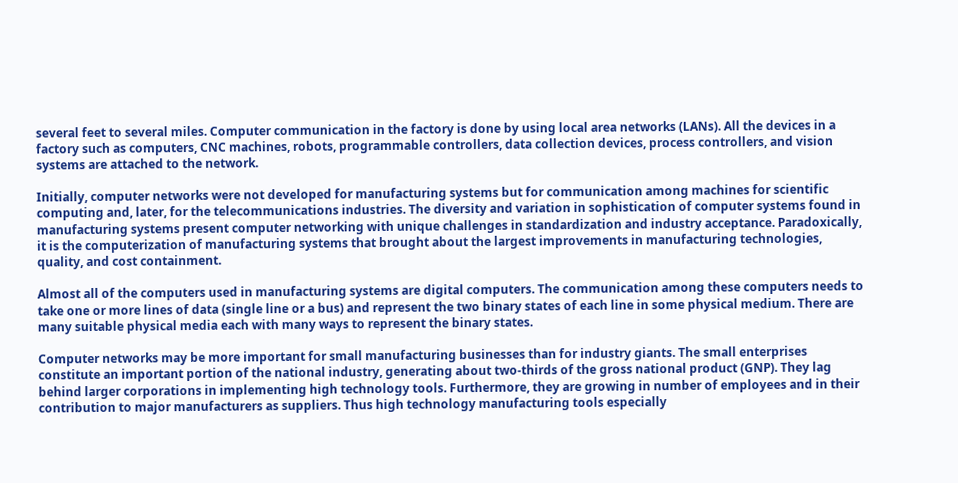several feet to several miles. Computer communication in the factory is done by using local area networks (LANs). All the devices in a factory such as computers, CNC machines, robots, programmable controllers, data collection devices, process controllers, and vision systems are attached to the network.

Initially, computer networks were not developed for manufacturing systems but for communication among machines for scientific computing and, later, for the telecommunications industries. The diversity and variation in sophistication of computer systems found in manufacturing systems present computer networking with unique challenges in standardization and industry acceptance. Paradoxically, it is the computerization of manufacturing systems that brought about the largest improvements in manufacturing technologies, quality, and cost containment.

Almost all of the computers used in manufacturing systems are digital computers. The communication among these computers needs to take one or more lines of data (single line or a bus) and represent the two binary states of each line in some physical medium. There are many suitable physical media each with many ways to represent the binary states.

Computer networks may be more important for small manufacturing businesses than for industry giants. The small enterprises constitute an important portion of the national industry, generating about two-thirds of the gross national product (GNP). They lag behind larger corporations in implementing high technology tools. Furthermore, they are growing in number of employees and in their contribution to major manufacturers as suppliers. Thus high technology manufacturing tools especially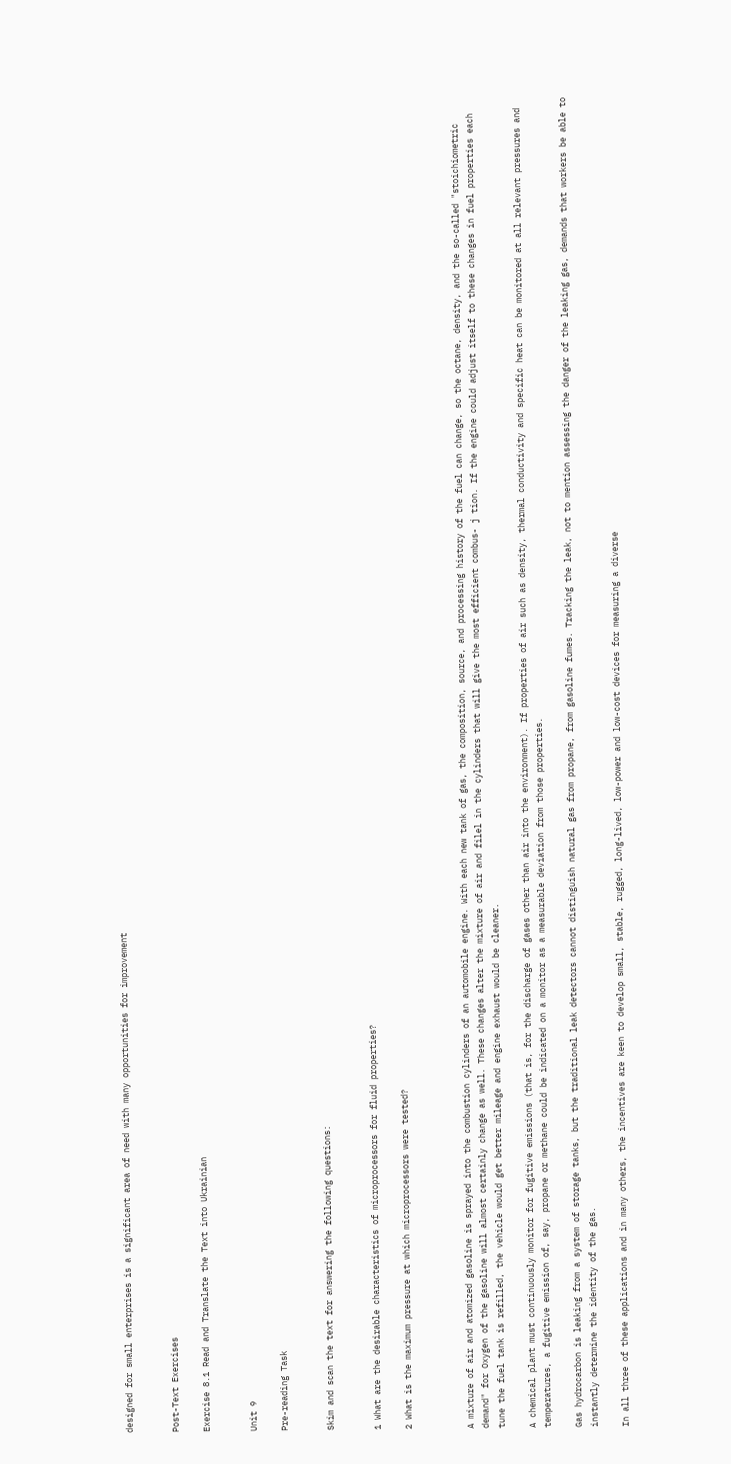designed for small enterprises is a significant area of need with many opportunities for improvement


Post-Text Exercises

Exercise 8.1 Read and Translate the Text into Ukrainian


Unit 9

Pre-reading Task


Skim and scan the text for answering the following questions:


1 What are the desirable characteristics of microprocessors for fluid properties?

2 What is the maximum pressure at which microprocessors were tested?



A mixture of air and atomized gasoline is sprayed into the combustion cylinders of an automobile engine. With each new tank of gas, the composition, source, and processing history of the fuel can change, so the octane, density, and the so-called "stoichiometric demand" for Oxygen of the gasoline will almost certainly change as well. These changes alter the mixture of air and filel in the cylinders that will give the most efficient combus- j tion. If the engine could adjust itself to these changes in fuel properties each tune the fuel tank is refilled, the vehicle would get better mileage and engine exhaust would be cleaner.

A chemical plant must continuously monitor for fugitive emissions (that is, for the discharge of gases other than air into the environment). If properties of air such as density, thermal conductivity and specific heat can be monitored at all relevant pressures and temperatures, a fugitive emission of, say, propane or methane could be indicated on a monitor as a measurable deviation from those properties.

Gas hydrocarbon is leaking from a system of storage tanks, but the traditional leak detectors cannot distinguish natural gas from propane, from gasoline fumes. Tracking the leak, not to mention assessing the danger of the leaking gas, demands that workers be able to instantly determine the identity of the gas.

In all three of these applications and in many others, the incentives are keen to develop small, stable, rugged, long-lived, low-power and low-cost devices for measuring a diverse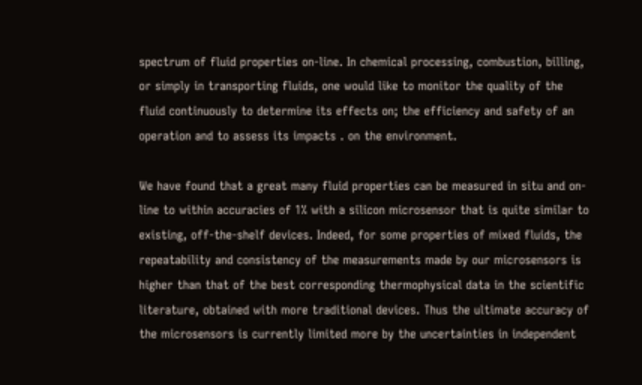spectrum of fluid properties on-line. In chemical processing, combustion, billing, or simply in transporting fluids, one would like to monitor the quality of the fluid continuously to determine its effects on; the efficiency and safety of an operation and to assess its impacts . on the environment.

We have found that a great many fluid properties can be measured in situ and on-line to within accuracies of 1% with a silicon microsensor that is quite similar to existing, off-the-shelf devices. Indeed, for some properties of mixed fluids, the repeatability and consistency of the measurements made by our microsensors is higher than that of the best corresponding thermophysical data in the scientific literature, obtained with more traditional devices. Thus the ultimate accuracy of the microsensors is currently limited more by the uncertainties in independent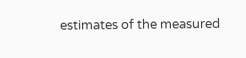estimates of the measured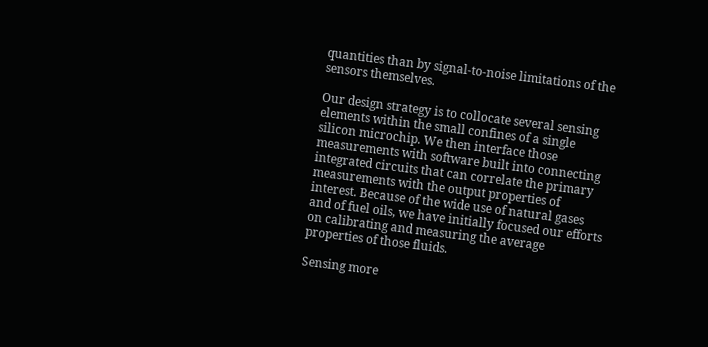quantities than by signal-to-noise limitations of the sensors themselves.

Our design strategy is to collocate several sensing elements within the small confines of a single silicon microchip. We then interface those measurements with software built into connecting integrated circuits that can correlate the primary measurements with the output properties of interest. Because of the wide use of natural gases and of fuel oils, we have initially focused our efforts on calibrating and measuring the average properties of those fluids.

Sensing more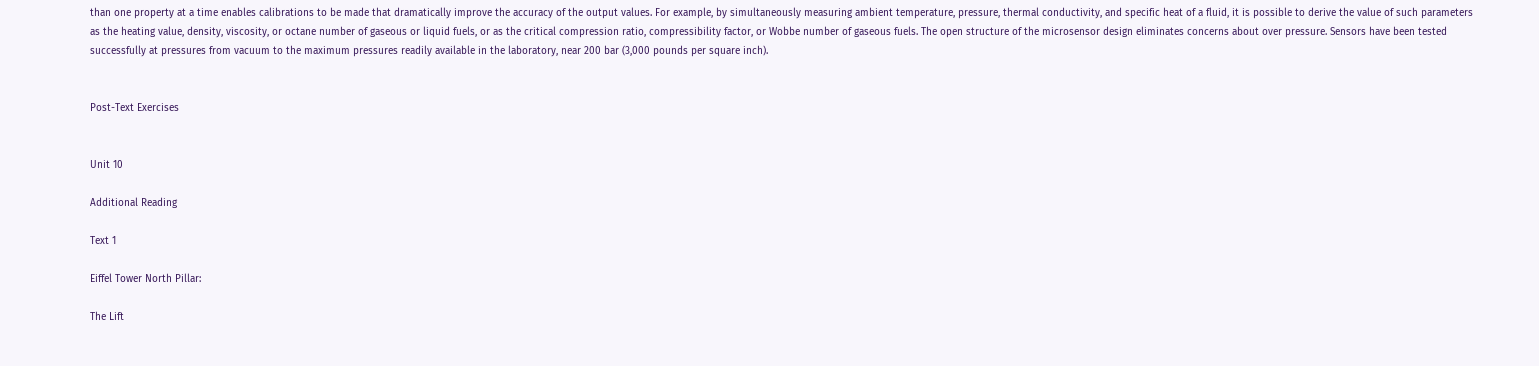than one property at a time enables calibrations to be made that dramatically improve the accuracy of the output values. For example, by simultaneously measuring ambient temperature, pressure, thermal conductivity, and specific heat of a fluid, it is possible to derive the value of such parameters as the heating value, density, viscosity, or octane number of gaseous or liquid fuels, or as the critical compression ratio, compressibility factor, or Wobbe number of gaseous fuels. The open structure of the microsensor design eliminates concerns about over pressure. Sensors have been tested successfully at pressures from vacuum to the maximum pressures readily available in the laboratory, near 200 bar (3,000 pounds per square inch).


Post-Text Exercises


Unit 10

Additional Reading

Text 1

Eiffel Tower North Pillar:

The Lift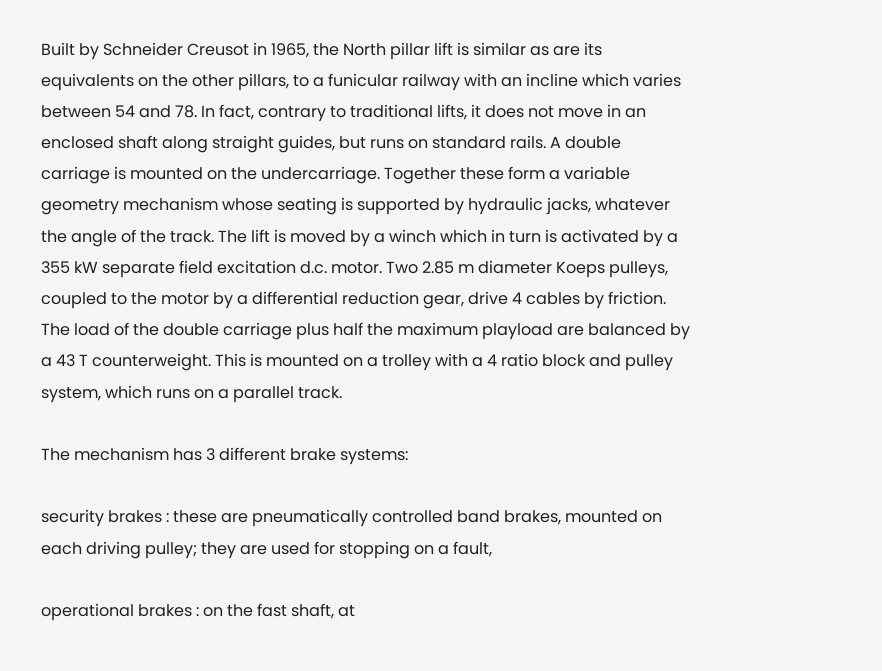Built by Schneider Creusot in 1965, the North pillar lift is similar as are its equivalents on the other pillars, to a funicular railway with an incline which varies between 54 and 78. In fact, contrary to traditional lifts, it does not move in an enclosed shaft along straight guides, but runs on standard rails. A double carriage is mounted on the undercarriage. Together these form a variable geometry mechanism whose seating is supported by hydraulic jacks, whatever the angle of the track. The lift is moved by a winch which in turn is activated by a 355 kW separate field excitation d.c. motor. Two 2.85 m diameter Koeps pulleys, coupled to the motor by a differential reduction gear, drive 4 cables by friction. The load of the double carriage plus half the maximum playload are balanced by a 43 T counterweight. This is mounted on a trolley with a 4 ratio block and pulley system, which runs on a parallel track.

The mechanism has 3 different brake systems:

security brakes : these are pneumatically controlled band brakes, mounted on each driving pulley; they are used for stopping on a fault,

operational brakes : on the fast shaft, at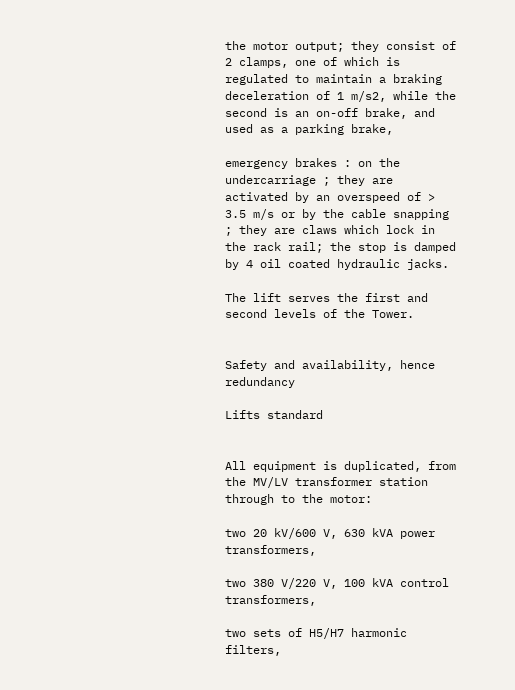the motor output; they consist of 2 clamps, one of which is regulated to maintain a braking deceleration of 1 m/s2, while the second is an on-off brake, and used as a parking brake,

emergency brakes : on the undercarriage ; they are activated by an overspeed of > 3.5 m/s or by the cable snapping ; they are claws which lock in the rack rail; the stop is damped by 4 oil coated hydraulic jacks.

The lift serves the first and second levels of the Tower.


Safety and availability, hence redundancy

Lifts standard


All equipment is duplicated, from the MV/LV transformer station through to the motor:

two 20 kV/600 V, 630 kVA power transformers,

two 380 V/220 V, 100 kVA control transformers,

two sets of H5/H7 harmonic filters,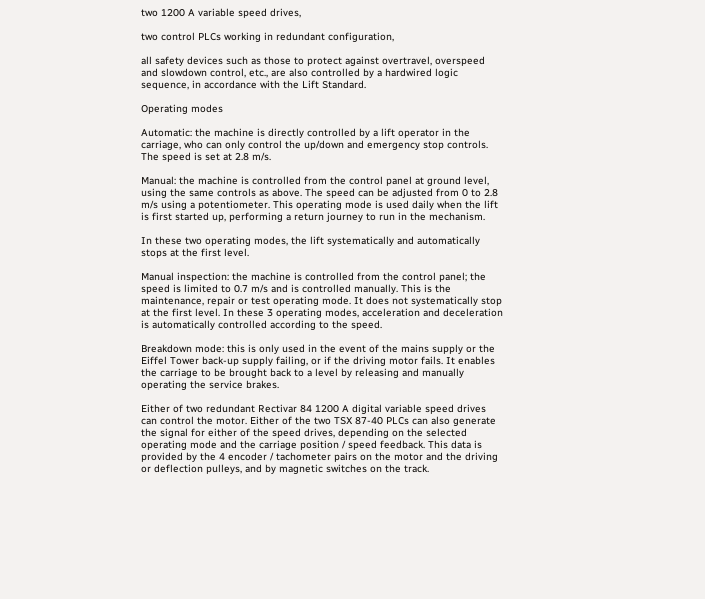two 1200 A variable speed drives,

two control PLCs working in redundant configuration,

all safety devices such as those to protect against overtravel, overspeed and slowdown control, etc., are also controlled by a hardwired logic sequence, in accordance with the Lift Standard.

Operating modes

Automatic: the machine is directly controlled by a lift operator in the carriage, who can only control the up/down and emergency stop controls. The speed is set at 2.8 m/s.

Manual: the machine is controlled from the control panel at ground level, using the same controls as above. The speed can be adjusted from 0 to 2.8 m/s using a potentiometer. This operating mode is used daily when the lift is first started up, performing a return journey to run in the mechanism.

In these two operating modes, the lift systematically and automatically stops at the first level.

Manual inspection: the machine is controlled from the control panel; the speed is limited to 0.7 m/s and is controlled manually. This is the maintenance, repair or test operating mode. It does not systematically stop at the first level. In these 3 operating modes, acceleration and deceleration is automatically controlled according to the speed.

Breakdown mode: this is only used in the event of the mains supply or the Eiffel Tower back-up supply failing, or if the driving motor fails. It enables the carriage to be brought back to a level by releasing and manually operating the service brakes.

Either of two redundant Rectivar 84 1200 A digital variable speed drives can control the motor. Either of the two TSX 87-40 PLCs can also generate the signal for either of the speed drives, depending on the selected operating mode and the carriage position / speed feedback. This data is provided by the 4 encoder / tachometer pairs on the motor and the driving or deflection pulleys, and by magnetic switches on the track.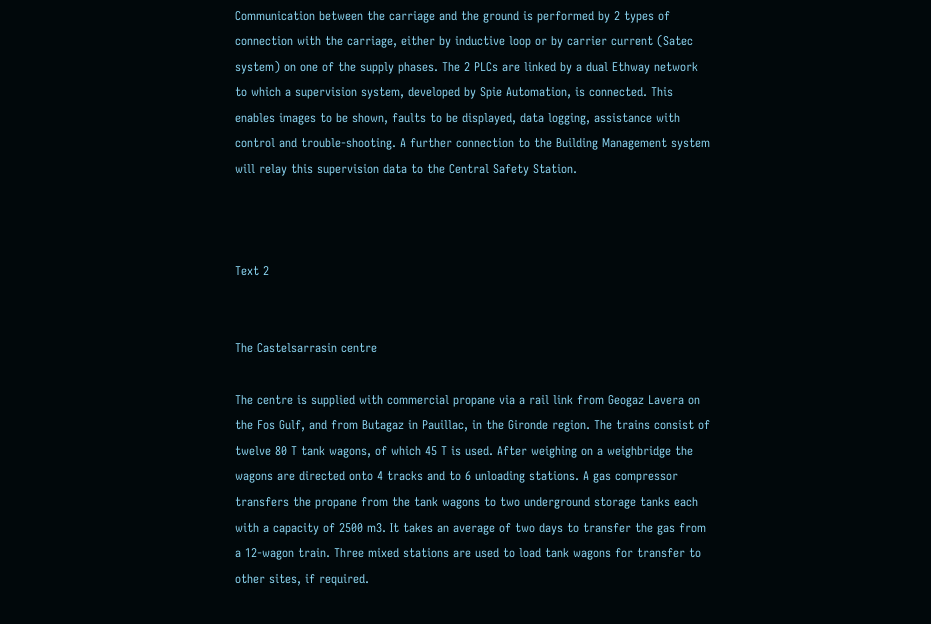Communication between the carriage and the ground is performed by 2 types of connection with the carriage, either by inductive loop or by carrier current (Satec system) on one of the supply phases. The 2 PLCs are linked by a dual Ethway network to which a supervision system, developed by Spie Automation, is connected. This enables images to be shown, faults to be displayed, data logging, assistance with control and trouble-shooting. A further connection to the Building Management system will relay this supervision data to the Central Safety Station.



Text 2


The Castelsarrasin centre

The centre is supplied with commercial propane via a rail link from Geogaz Lavera on the Fos Gulf, and from Butagaz in Pauillac, in the Gironde region. The trains consist of twelve 80 T tank wagons, of which 45 T is used. After weighing on a weighbridge the wagons are directed onto 4 tracks and to 6 unloading stations. A gas compressor transfers the propane from the tank wagons to two underground storage tanks each with a capacity of 2500 m3. It takes an average of two days to transfer the gas from a 12-wagon train. Three mixed stations are used to load tank wagons for transfer to other sites, if required.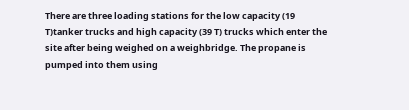There are three loading stations for the low capacity (19 T)tanker trucks and high capacity (39 T) trucks which enter the site after being weighed on a weighbridge. The propane is pumped into them using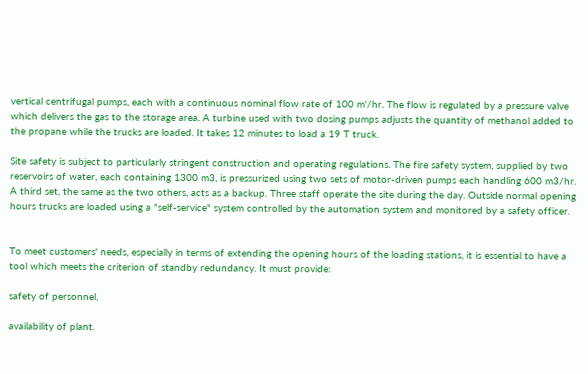vertical centrifugal pumps, each with a continuous nominal flow rate of 100 m'/hr. The flow is regulated by a pressure valve which delivers the gas to the storage area. A turbine used with two dosing pumps adjusts the quantity of methanol added to the propane while the trucks are loaded. It takes 12 minutes to load a 19 T truck.

Site safety is subject to particularly stringent construction and operating regulations. The fire safety system, supplied by two reservoirs of water, each containing 1300 m3, is pressurized using two sets of motor-driven pumps each handling 600 m3/hr. A third set, the same as the two others, acts as a backup. Three staff operate the site during the day. Outside normal opening hours trucks are loaded using a "self-service" system controlled by the automation system and monitored by a safety officer.


To meet customers' needs, especially in terms of extending the opening hours of the loading stations, it is essential to have a tool which meets the criterion of standby redundancy. It must provide:

safety of personnel,

availability of plant.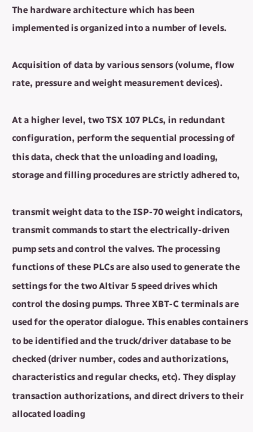The hardware architecture which has been implemented is organized into a number of levels.

Acquisition of data by various sensors (volume, flow rate, pressure and weight measurement devices).

At a higher level, two TSX 107 PLCs, in redundant configuration, perform the sequential processing of this data, check that the unloading and loading, storage and filling procedures are strictly adhered to,

transmit weight data to the ISP-70 weight indicators, transmit commands to start the electrically-driven pump sets and control the valves. The processing functions of these PLCs are also used to generate the settings for the two Altivar 5 speed drives which control the dosing pumps. Three XBT-C terminals are used for the operator dialogue. This enables containers to be identified and the truck/driver database to be checked (driver number, codes and authorizations, characteristics and regular checks, etc). They display transaction authorizations, and direct drivers to their allocated loading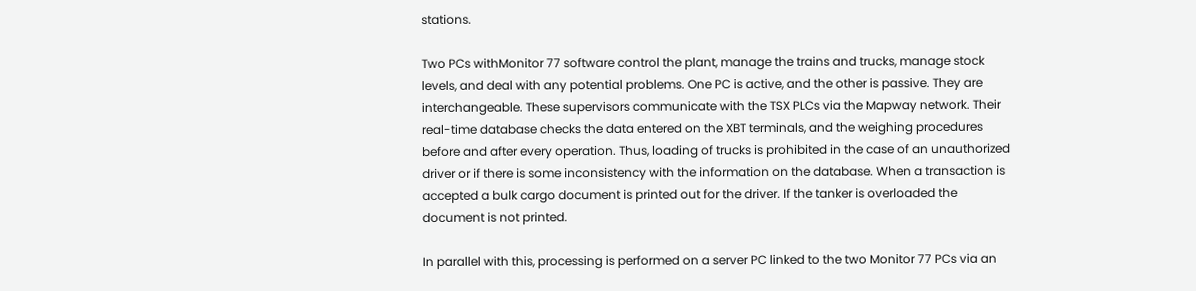stations.

Two PCs withMonitor 77 software control the plant, manage the trains and trucks, manage stock levels, and deal with any potential problems. One PC is active, and the other is passive. They are interchangeable. These supervisors communicate with the TSX PLCs via the Mapway network. Their real-time database checks the data entered on the XBT terminals, and the weighing procedures before and after every operation. Thus, loading of trucks is prohibited in the case of an unauthorized driver or if there is some inconsistency with the information on the database. When a transaction is accepted a bulk cargo document is printed out for the driver. If the tanker is overloaded the document is not printed.

In parallel with this, processing is performed on a server PC linked to the two Monitor 77 PCs via an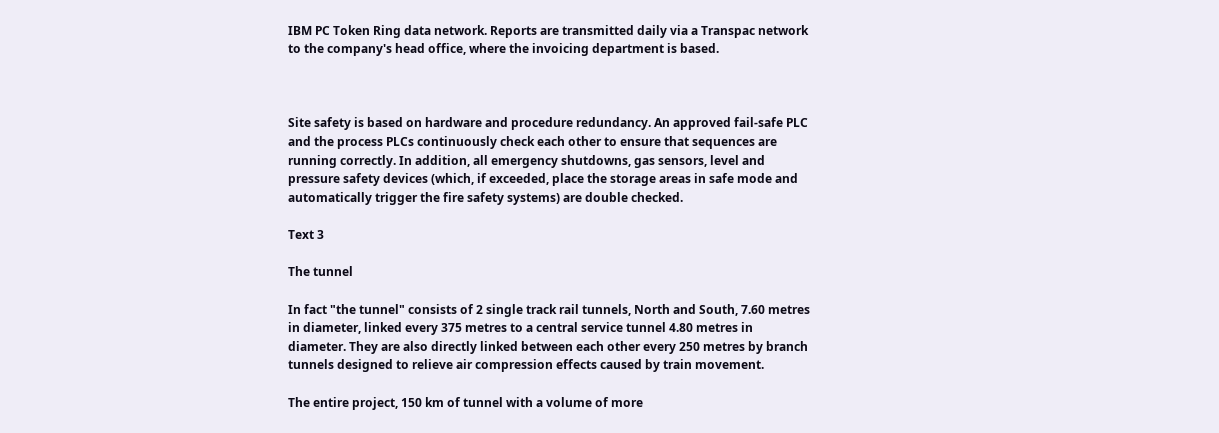IBM PC Token Ring data network. Reports are transmitted daily via a Transpac network to the company's head office, where the invoicing department is based.



Site safety is based on hardware and procedure redundancy. An approved fail-safe PLC and the process PLCs continuously check each other to ensure that sequences are running correctly. In addition, all emergency shutdowns, gas sensors, level and pressure safety devices (which, if exceeded, place the storage areas in safe mode and automatically trigger the fire safety systems) are double checked.

Text 3

The tunnel

In fact "the tunnel" consists of 2 single track rail tunnels, North and South, 7.60 metres in diameter, linked every 375 metres to a central service tunnel 4.80 metres in diameter. They are also directly linked between each other every 250 metres by branch tunnels designed to relieve air compression effects caused by train movement.

The entire project, 150 km of tunnel with a volume of more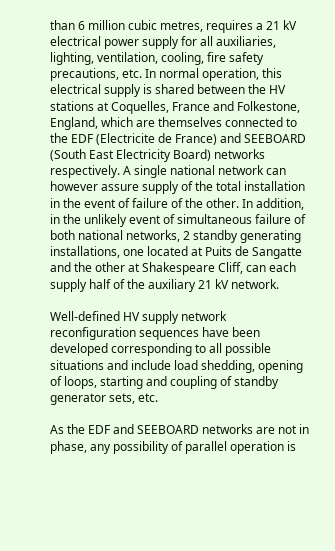than 6 million cubic metres, requires a 21 kV electrical power supply for all auxiliaries, lighting, ventilation, cooling, fire safety precautions, etc. In normal operation, this electrical supply is shared between the HV stations at Coquelles, France and Folkestone, England, which are themselves connected to the EDF (Electricite de France) and SEEBOARD (South East Electricity Board) networks respectively. A single national network can however assure supply of the total installation in the event of failure of the other. In addition, in the unlikely event of simultaneous failure of both national networks, 2 standby generating installations, one located at Puits de Sangatte and the other at Shakespeare Cliff, can each supply half of the auxiliary 21 kV network.

Well-defined HV supply network reconfiguration sequences have been developed corresponding to all possible situations and include load shedding, opening of loops, starting and coupling of standby generator sets, etc.

As the EDF and SEEBOARD networks are not in phase, any possibility of parallel operation is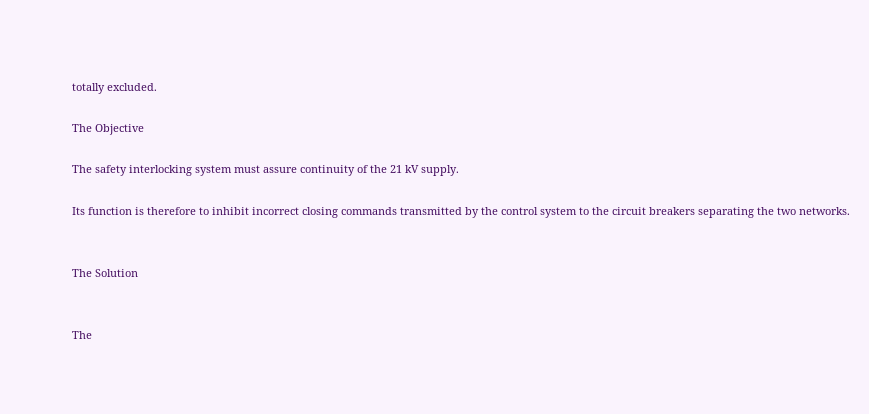totally excluded.

The Objective

The safety interlocking system must assure continuity of the 21 kV supply.

Its function is therefore to inhibit incorrect closing commands transmitted by the control system to the circuit breakers separating the two networks.


The Solution


The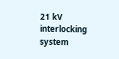21 kV interlocking system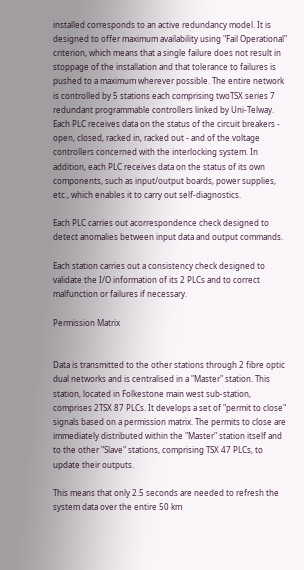installed corresponds to an active redundancy model. It is designed to offer maximum availability using "Fail Operational" criterion, which means that a single failure does not result in stoppage of the installation and that tolerance to failures is pushed to a maximum wherever possible. The entire network is controlled by 5 stations each comprising twoTSX series 7 redundant programmable controllers linked by Uni-Telway. Each PLC receives data on the status of the circuit breakers - open, closed, racked in, racked out - and of the voltage controllers concerned with the interlocking system. In addition, each PLC receives data on the status of its own components, such as input/output boards, power supplies, etc., which enables it to carry out self-diagnostics.

Each PLC carries out acorrespondence check designed to detect anomalies between input data and output commands.

Each station carries out a consistency check designed to validate the I/O information of its 2 PLCs and to correct malfunction or failures if necessary.

Permission Matrix


Data is transmitted to the other stations through 2 fibre optic dual networks and is centralised in a "Master" station. This station, located in Folkestone main west sub-station, comprises 2TSX 87 PLCs. It develops a set of "permit to close" signals based on a permission matrix. The permits to close are immediately distributed within the "Master" station itself and to the other "Slave" stations, comprising TSX 47 PLCs, to update their outputs.

This means that only 2.5 seconds are needed to refresh the system data over the entire 50 km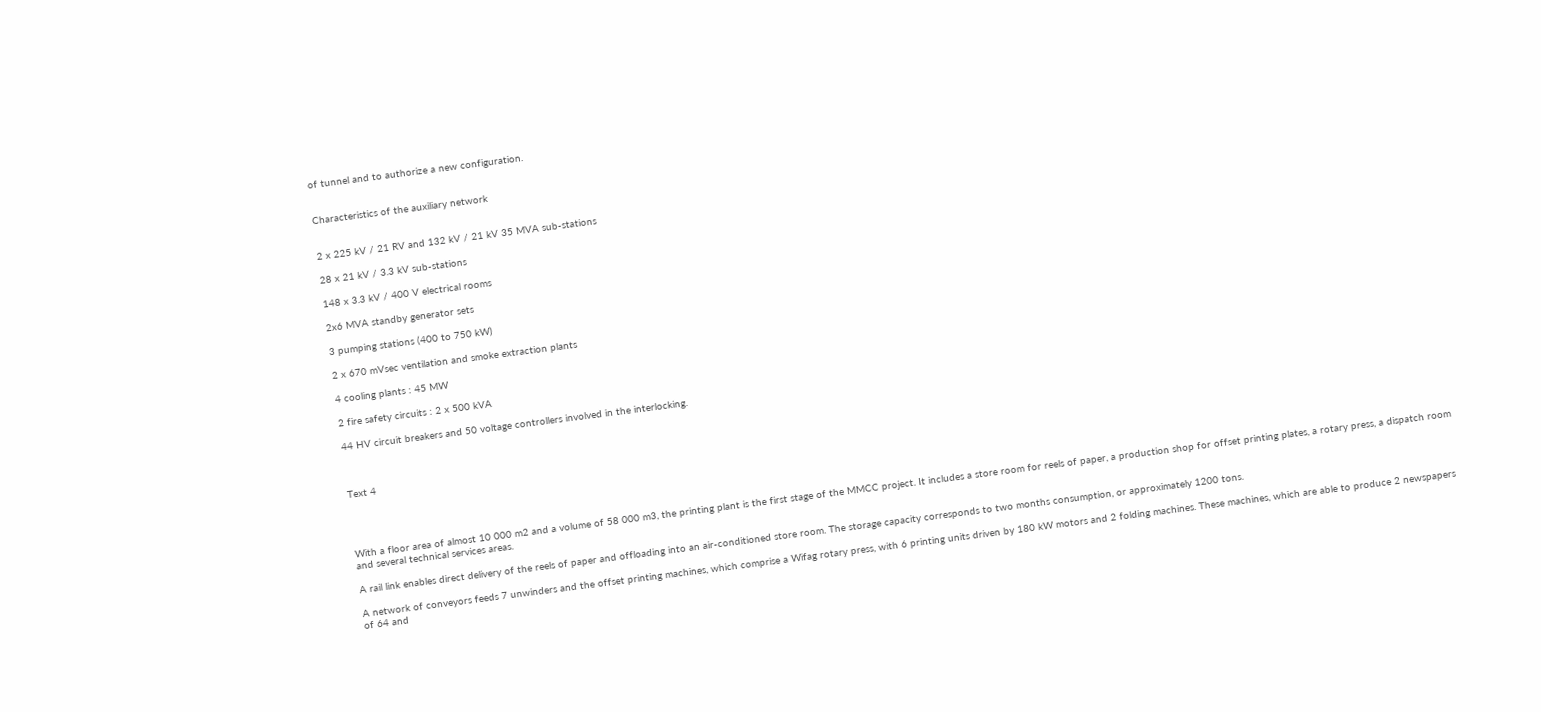of tunnel and to authorize a new configuration.


Characteristics of the auxiliary network


2 x 225 kV / 21 RV and 132 kV / 21 kV 35 MVA sub-stations

28 x 21 kV / 3.3 kV sub-stations

148 x 3.3 kV / 400 V electrical rooms

2x6 MVA standby generator sets

3 pumping stations (400 to 750 kW)

2 x 670 mVsec ventilation and smoke extraction plants

4 cooling plants : 45 MW

2 fire safety circuits : 2 x 500 kVA

44 HV circuit breakers and 50 voltage controllers involved in the interlocking.



Text 4




With a floor area of almost 10 000 m2 and a volume of 58 000 m3, the printing plant is the first stage of the MMCC project. It includes a store room for reels of paper, a production shop for offset printing plates, a rotary press, a dispatch room and several technical services areas.

A rail link enables direct delivery of the reels of paper and offloading into an air-conditioned store room. The storage capacity corresponds to two months consumption, or approximately 1200 tons.

A network of conveyors feeds 7 unwinders and the offset printing machines, which comprise a Wifag rotary press, with 6 printing units driven by 180 kW motors and 2 folding machines. These machines, which are able to produce 2 newspapers of 64 and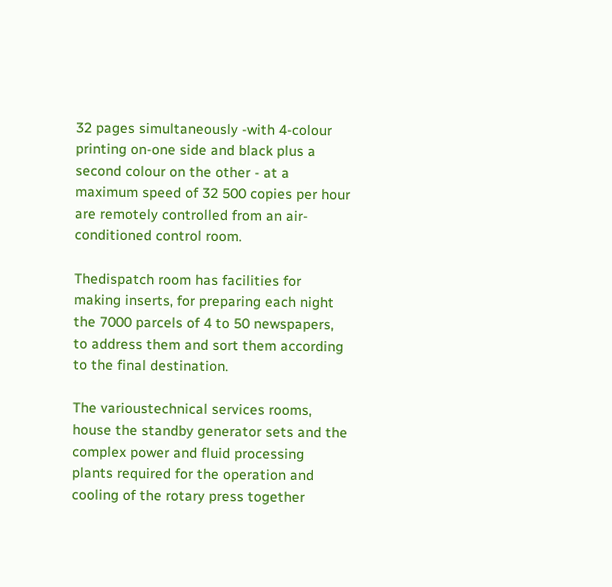32 pages simultaneously -with 4-colour printing on-one side and black plus a second colour on the other - at a maximum speed of 32 500 copies per hour are remotely controlled from an air-conditioned control room.

Thedispatch room has facilities for making inserts, for preparing each night the 7000 parcels of 4 to 50 newspapers, to address them and sort them according to the final destination.

The varioustechnical services rooms, house the standby generator sets and the complex power and fluid processing plants required for the operation and cooling of the rotary press together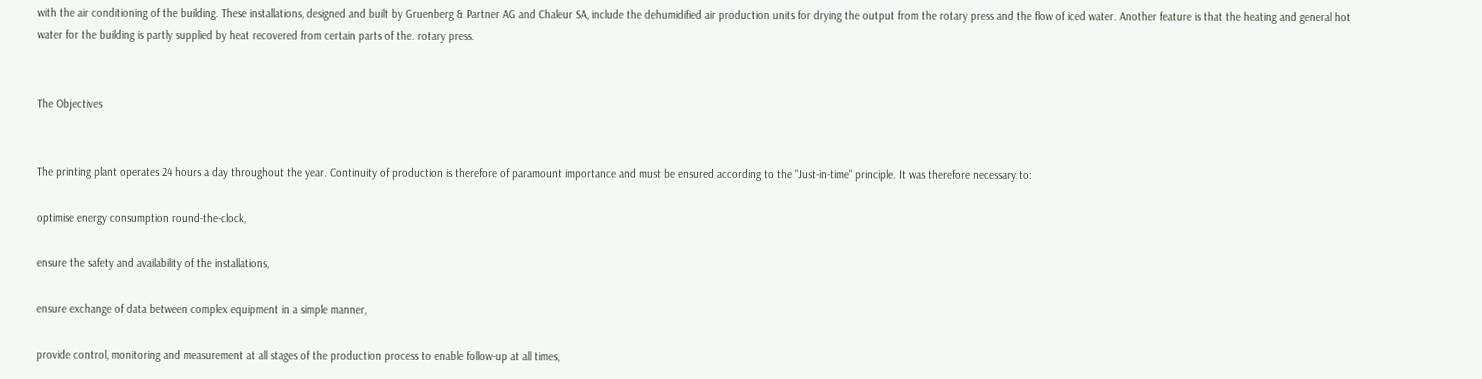with the air conditioning of the building. These installations, designed and built by Gruenberg & Partner AG and Chaleur SA, include the dehumidified air production units for drying the output from the rotary press and the flow of iced water. Another feature is that the heating and general hot water for the building is partly supplied by heat recovered from certain parts of the. rotary press.


The Objectives


The printing plant operates 24 hours a day throughout the year. Continuity of production is therefore of paramount importance and must be ensured according to the "Just-in-time" principle. It was therefore necessary to:

optimise energy consumption round-the-clock,

ensure the safety and availability of the installations,

ensure exchange of data between complex equipment in a simple manner,

provide control, monitoring and measurement at all stages of the production process to enable follow-up at all times,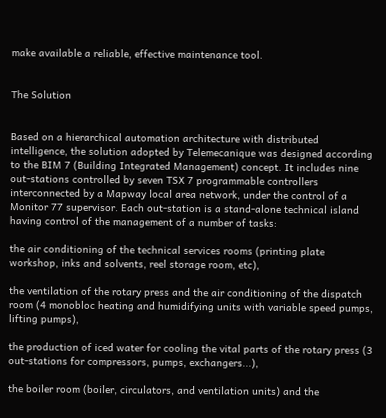make available a reliable, effective maintenance tool.


The Solution


Based on a hierarchical automation architecture with distributed intelligence, the solution adopted by Telemecanique was designed according to the BIM 7 (Building Integrated Management) concept. It includes nine out-stations controlled by seven TSX 7 programmable controllers interconnected by a Mapway local area network, under the control of a Monitor 77 supervisor. Each out-station is a stand-alone technical island having control of the management of a number of tasks:

the air conditioning of the technical services rooms (printing plate workshop, inks and solvents, reel storage room, etc),

the ventilation of the rotary press and the air conditioning of the dispatch room (4 monobloc heating and humidifying units with variable speed pumps, lifting pumps),

the production of iced water for cooling the vital parts of the rotary press (3 out-stations for compressors, pumps, exchangers...),

the boiler room (boiler, circulators, and ventilation units) and the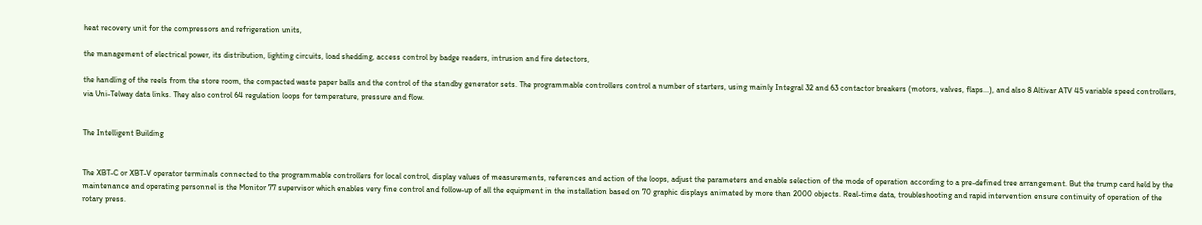heat recovery unit for the compressors and refrigeration units,

the management of electrical power, its distribution, lighting circuits, load shedding, access control by badge readers, intrusion and fire detectors,

the handling of the reels from the store room, the compacted waste paper balls and the control of the standby generator sets. The programmable controllers control a number of starters, using mainly Integral 32 and 63 contactor breakers (motors, valves, flaps...), and also 8 Altivar ATV 45 variable speed controllers, via Uni-Telway data links. They also control 64 regulation loops for temperature, pressure and flow.


The Intelligent Building


The XBT-C or XBT-V operator terminals connected to the programmable controllers for local control, display values of measurements, references and action of the loops, adjust the parameters and enable selection of the mode of operation according to a pre-defined tree arrangement. But the trump card held by the maintenance and operating personnel is the Monitor 77 supervisor which enables very fine control and follow-up of all the equipment in the installation based on 70 graphic displays animated by more than 2000 objects. Real-time data, troubleshooting and rapid intervention ensure continuity of operation of the rotary press.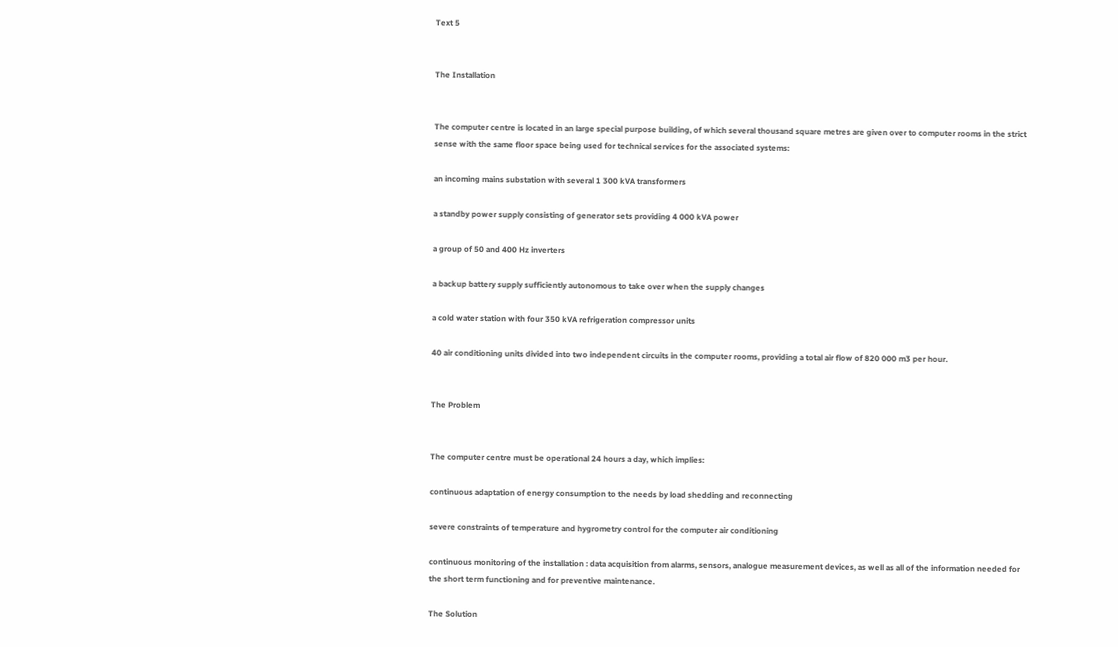Text 5


The Installation


The computer centre is located in an large special purpose building, of which several thousand square metres are given over to computer rooms in the strict sense with the same floor space being used for technical services for the associated systems:

an incoming mains substation with several 1 300 kVA transformers

a standby power supply consisting of generator sets providing 4 000 kVA power

a group of 50 and 400 Hz inverters

a backup battery supply sufficiently autonomous to take over when the supply changes

a cold water station with four 350 kVA refrigeration compressor units

40 air conditioning units divided into two independent circuits in the computer rooms, providing a total air flow of 820 000 m3 per hour.


The Problem


The computer centre must be operational 24 hours a day, which implies:

continuous adaptation of energy consumption to the needs by load shedding and reconnecting

severe constraints of temperature and hygrometry control for the computer air conditioning

continuous monitoring of the installation : data acquisition from alarms, sensors, analogue measurement devices, as well as all of the information needed for the short term functioning and for preventive maintenance.

The Solution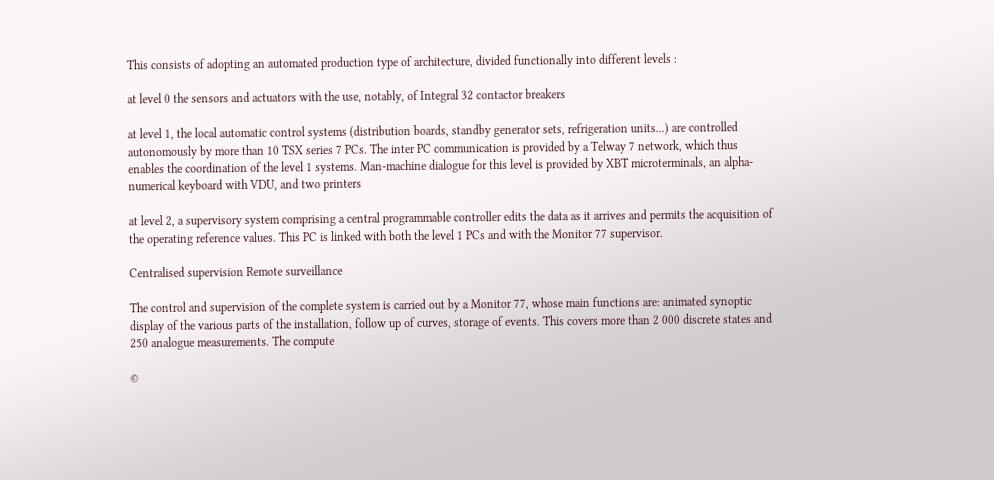This consists of adopting an automated production type of architecture, divided functionally into different levels :

at level 0 the sensors and actuators with the use, notably, of Integral 32 contactor breakers

at level 1, the local automatic control systems (distribution boards, standby generator sets, refrigeration units...) are controlled autonomously by more than 10 TSX series 7 PCs. The inter PC communication is provided by a Telway 7 network, which thus enables the coordination of the level 1 systems. Man-machine dialogue for this level is provided by XBT microterminals, an alpha-numerical keyboard with VDU, and two printers

at level 2, a supervisory system comprising a central programmable controller edits the data as it arrives and permits the acquisition of the operating reference values. This PC is linked with both the level 1 PCs and with the Monitor 77 supervisor.

Centralised supervision Remote surveillance

The control and supervision of the complete system is carried out by a Monitor 77, whose main functions are: animated synoptic display of the various parts of the installation, follow up of curves, storage of events. This covers more than 2 000 discrete states and 250 analogue measurements. The compute

©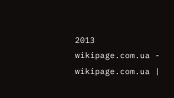2013 wikipage.com.ua - wikipage.com.ua |